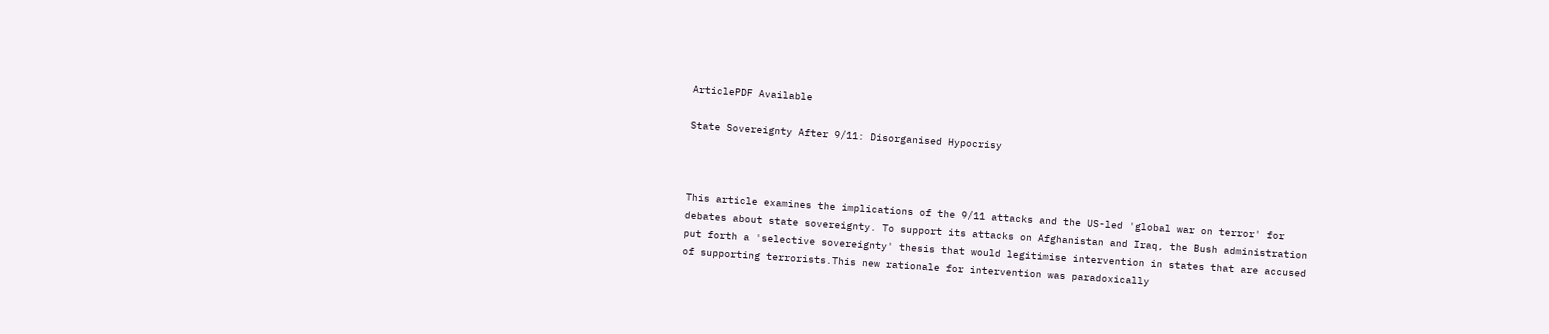ArticlePDF Available

State Sovereignty After 9/11: Disorganised Hypocrisy



This article examines the implications of the 9/11 attacks and the US-led 'global war on terror' for debates about state sovereignty. To support its attacks on Afghanistan and Iraq, the Bush administration put forth a 'selective sovereignty' thesis that would legitimise intervention in states that are accused of supporting terrorists.This new rationale for intervention was paradoxically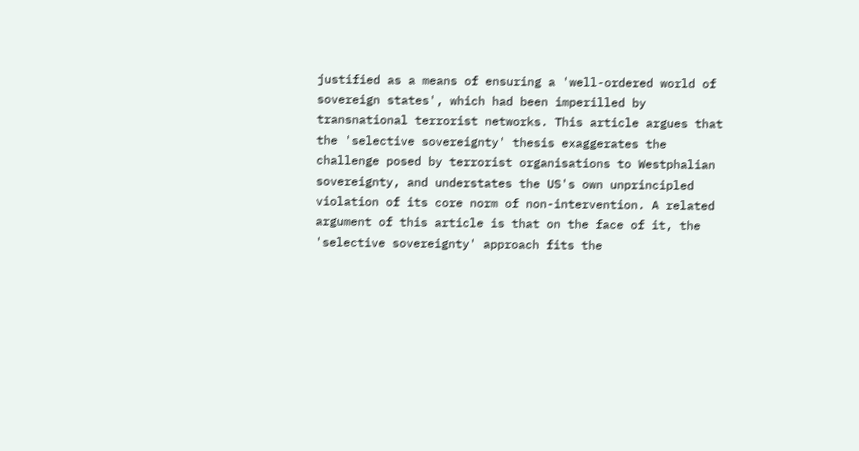justified as a means of ensuring a 'well-ordered world of sovereign states', which had been imperilled by transnational terrorist networks. This article argues that the 'selective sovereignty' thesis exaggerates the challenge posed by terrorist organisations to Westphalian sovereignty, and understates the US's own unprincipled violation of its core norm of non-intervention. A related argument of this article is that on the face of it, the 'selective sovereignty' approach fits the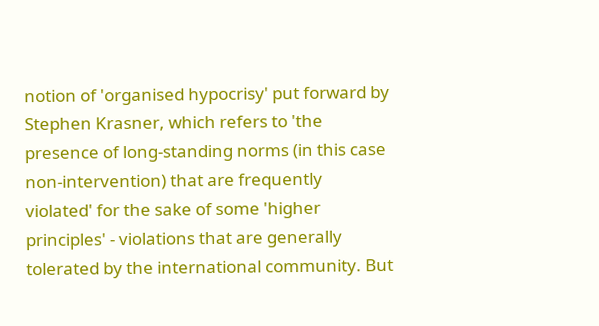notion of 'organised hypocrisy' put forward by Stephen Krasner, which refers to 'the presence of long-standing norms (in this case non-intervention) that are frequently violated' for the sake of some 'higher principles' - violations that are generally tolerated by the international community. But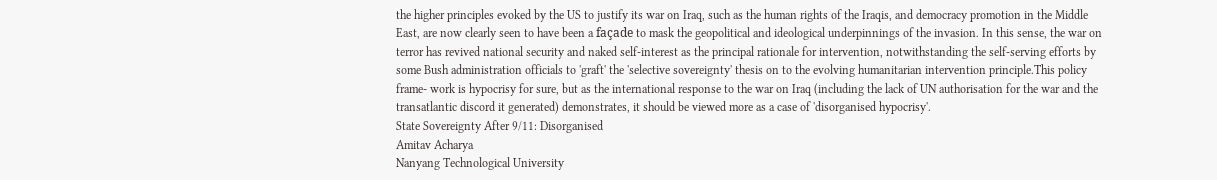the higher principles evoked by the US to justify its war on Iraq, such as the human rights of the Iraqis, and democracy promotion in the Middle East, are now clearly seen to have been a façade to mask the geopolitical and ideological underpinnings of the invasion. In this sense, the war on terror has revived national security and naked self-interest as the principal rationale for intervention, notwithstanding the self-serving efforts by some Bush administration officials to 'graft' the 'selective sovereignty' thesis on to the evolving humanitarian intervention principle.This policy frame- work is hypocrisy for sure, but as the international response to the war on Iraq (including the lack of UN authorisation for the war and the transatlantic discord it generated) demonstrates, it should be viewed more as a case of 'disorganised hypocrisy'.
State Sovereignty After 9/11: Disorganised
Amitav Acharya
Nanyang Technological University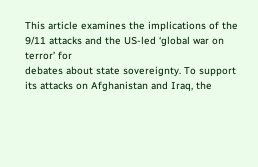This article examines the implications of the 9/11 attacks and the US-led ‘global war on terror’ for
debates about state sovereignty. To support its attacks on Afghanistan and Iraq, the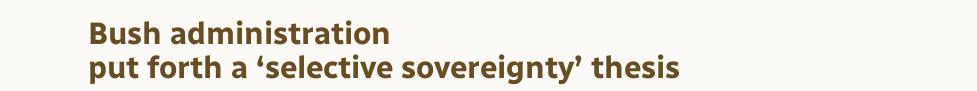Bush administration
put forth a ‘selective sovereignty’ thesis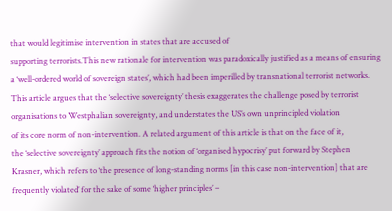that would legitimise intervention in states that are accused of
supporting terrorists.This new rationale for intervention was paradoxically justified as a means of ensuring
a ‘well-ordered world of sovereign states’, which had been imperilled by transnational terrorist networks.
This article argues that the ‘selective sovereignty’ thesis exaggerates the challenge posed by terrorist
organisations to Westphalian sovereignty, and understates the US’s own unprincipled violation
of its core norm of non-intervention. A related argument of this article is that on the face of it,
the ‘selective sovereignty’ approach fits the notion of ‘organised hypocrisy’ put forward by Stephen
Krasner, which refers to ‘the presence of long-standing norms [in this case non-intervention] that are
frequently violated’ for the sake of some ‘higher principles’ –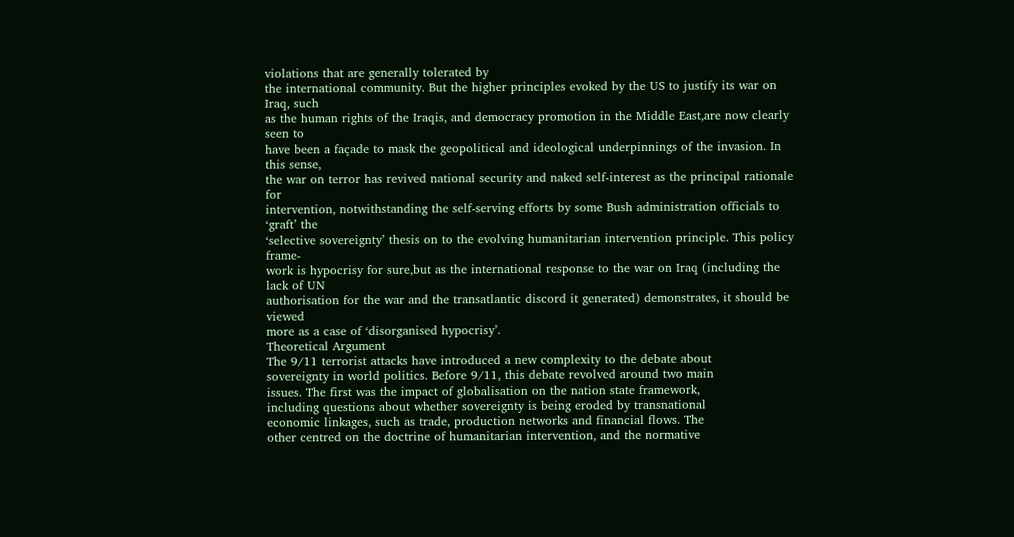violations that are generally tolerated by
the international community. But the higher principles evoked by the US to justify its war on Iraq, such
as the human rights of the Iraqis, and democracy promotion in the Middle East,are now clearly seen to
have been a façade to mask the geopolitical and ideological underpinnings of the invasion. In this sense,
the war on terror has revived national security and naked self-interest as the principal rationale for
intervention, notwithstanding the self-serving efforts by some Bush administration officials to ‘graft’ the
‘selective sovereignty’ thesis on to the evolving humanitarian intervention principle. This policy frame-
work is hypocrisy for sure,but as the international response to the war on Iraq (including the lack of UN
authorisation for the war and the transatlantic discord it generated) demonstrates, it should be viewed
more as a case of ‘disorganised hypocrisy’.
Theoretical Argument
The 9/11 terrorist attacks have introduced a new complexity to the debate about
sovereignty in world politics. Before 9/11, this debate revolved around two main
issues. The first was the impact of globalisation on the nation state framework,
including questions about whether sovereignty is being eroded by transnational
economic linkages, such as trade, production networks and financial flows. The
other centred on the doctrine of humanitarian intervention, and the normative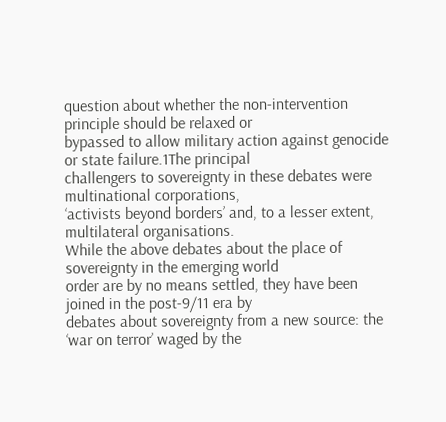question about whether the non-intervention principle should be relaxed or
bypassed to allow military action against genocide or state failure.1The principal
challengers to sovereignty in these debates were multinational corporations,
‘activists beyond borders’ and, to a lesser extent, multilateral organisations.
While the above debates about the place of sovereignty in the emerging world
order are by no means settled, they have been joined in the post-9/11 era by
debates about sovereignty from a new source: the ‘war on terror’ waged by the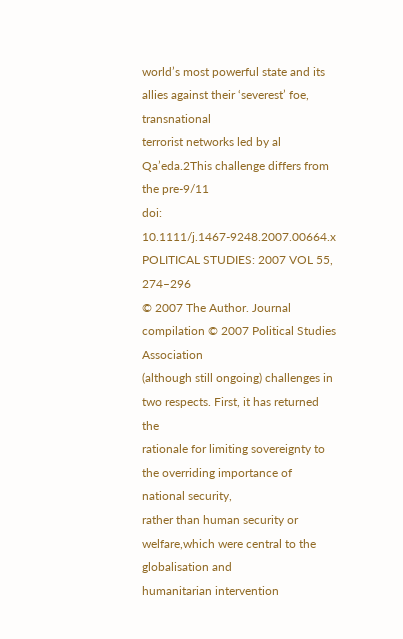world’s most powerful state and its allies against their ‘severest’ foe, transnational
terrorist networks led by al Qa’eda.2This challenge differs from the pre-9/11
doi: 10.1111/j.1467-9248.2007.00664.x
POLITICAL STUDIES: 2007 VOL 55, 274–296
© 2007 The Author. Journal compilation © 2007 Political Studies Association
(although still ongoing) challenges in two respects. First, it has returned the
rationale for limiting sovereignty to the overriding importance of national security,
rather than human security or welfare,which were central to the globalisation and
humanitarian intervention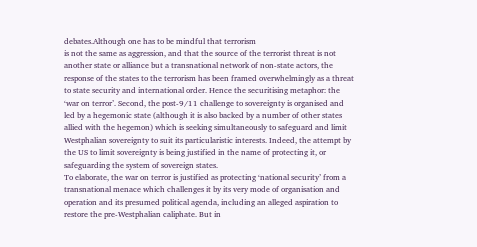debates.Although one has to be mindful that terrorism
is not the same as aggression, and that the source of the terrorist threat is not
another state or alliance but a transnational network of non-state actors, the
response of the states to the terrorism has been framed overwhelmingly as a threat
to state security and international order. Hence the securitising metaphor: the
‘war on terror’. Second, the post-9/11 challenge to sovereignty is organised and
led by a hegemonic state (although it is also backed by a number of other states
allied with the hegemon) which is seeking simultaneously to safeguard and limit
Westphalian sovereignty to suit its particularistic interests. Indeed, the attempt by
the US to limit sovereignty is being justified in the name of protecting it, or
safeguarding the system of sovereign states.
To elaborate, the war on terror is justified as protecting ‘national security’ from a
transnational menace which challenges it by its very mode of organisation and
operation and its presumed political agenda, including an alleged aspiration to
restore the pre-Westphalian caliphate. But in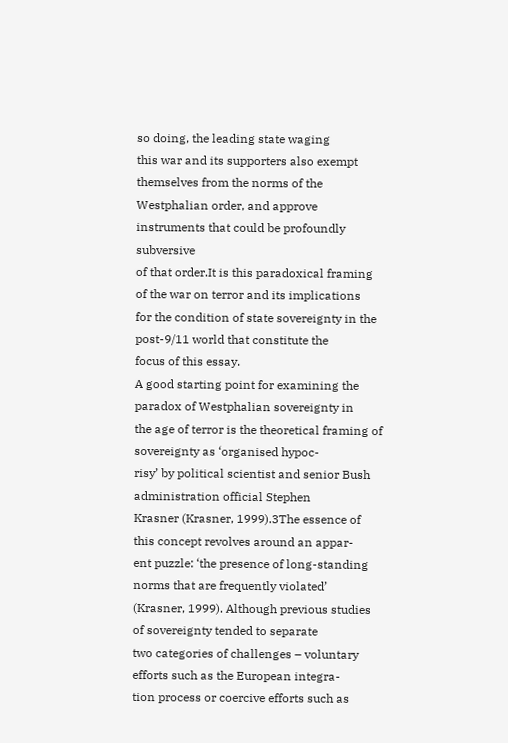so doing, the leading state waging
this war and its supporters also exempt themselves from the norms of the
Westphalian order, and approve instruments that could be profoundly subversive
of that order.It is this paradoxical framing of the war on terror and its implications
for the condition of state sovereignty in the post-9/11 world that constitute the
focus of this essay.
A good starting point for examining the paradox of Westphalian sovereignty in
the age of terror is the theoretical framing of sovereignty as ‘organised hypoc-
risy’ by political scientist and senior Bush administration official Stephen
Krasner (Krasner, 1999).3The essence of this concept revolves around an appar-
ent puzzle: ‘the presence of long-standing norms that are frequently violated’
(Krasner, 1999). Although previous studies of sovereignty tended to separate
two categories of challenges – voluntary efforts such as the European integra-
tion process or coercive efforts such as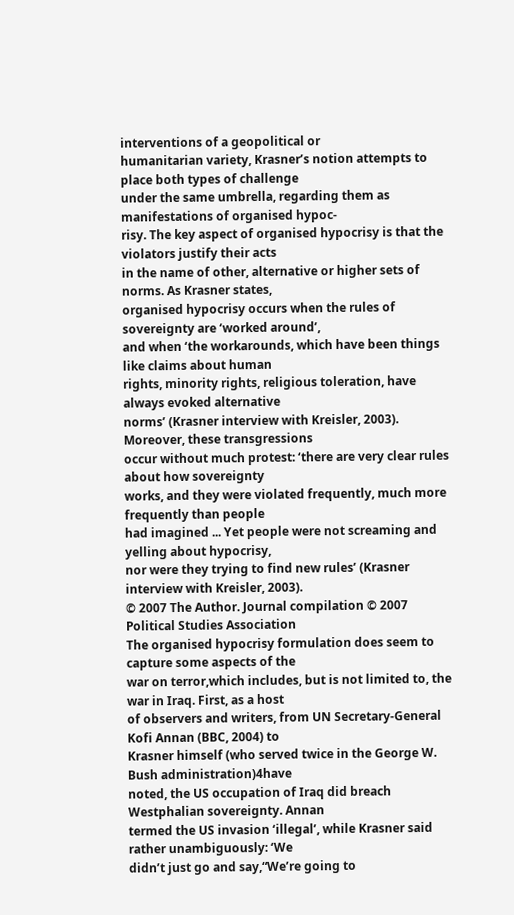interventions of a geopolitical or
humanitarian variety, Krasner’s notion attempts to place both types of challenge
under the same umbrella, regarding them as manifestations of organised hypoc-
risy. The key aspect of organised hypocrisy is that the violators justify their acts
in the name of other, alternative or higher sets of norms. As Krasner states,
organised hypocrisy occurs when the rules of sovereignty are ‘worked around’,
and when ‘the workarounds, which have been things like claims about human
rights, minority rights, religious toleration, have always evoked alternative
norms’ (Krasner interview with Kreisler, 2003). Moreover, these transgressions
occur without much protest: ‘there are very clear rules about how sovereignty
works, and they were violated frequently, much more frequently than people
had imagined ... Yet people were not screaming and yelling about hypocrisy,
nor were they trying to find new rules’ (Krasner interview with Kreisler, 2003).
© 2007 The Author. Journal compilation © 2007 Political Studies Association
The organised hypocrisy formulation does seem to capture some aspects of the
war on terror,which includes, but is not limited to, the war in Iraq. First, as a host
of observers and writers, from UN Secretary-General Kofi Annan (BBC, 2004) to
Krasner himself (who served twice in the George W. Bush administration)4have
noted, the US occupation of Iraq did breach Westphalian sovereignty. Annan
termed the US invasion ‘illegal’, while Krasner said rather unambiguously: ‘We
didn’t just go and say,“We’re going to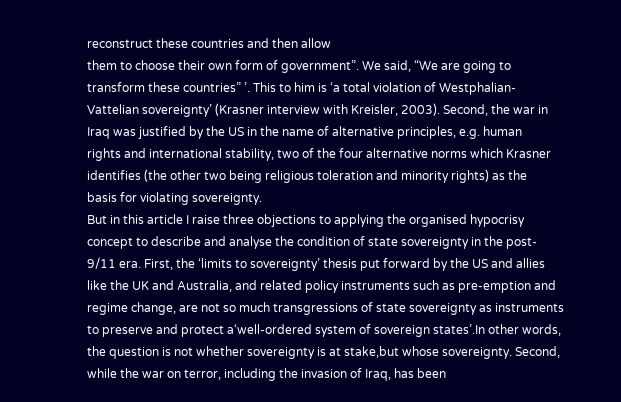reconstruct these countries and then allow
them to choose their own form of government”. We said, “We are going to
transform these countries” ’. This to him is ‘a total violation of Westphalian-
Vattelian sovereignty’ (Krasner interview with Kreisler, 2003). Second, the war in
Iraq was justified by the US in the name of alternative principles, e.g. human
rights and international stability, two of the four alternative norms which Krasner
identifies (the other two being religious toleration and minority rights) as the
basis for violating sovereignty.
But in this article I raise three objections to applying the organised hypocrisy
concept to describe and analyse the condition of state sovereignty in the post-
9/11 era. First, the ‘limits to sovereignty’ thesis put forward by the US and allies
like the UK and Australia, and related policy instruments such as pre-emption and
regime change, are not so much transgressions of state sovereignty as instruments
to preserve and protect a‘well-ordered system of sovereign states’.In other words,
the question is not whether sovereignty is at stake,but whose sovereignty. Second,
while the war on terror, including the invasion of Iraq, has been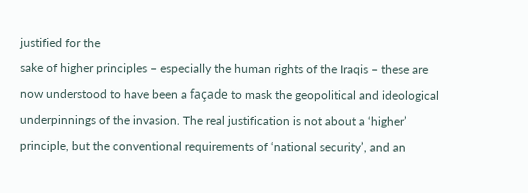justified for the
sake of higher principles – especially the human rights of the Iraqis – these are
now understood to have been a façade to mask the geopolitical and ideological
underpinnings of the invasion. The real justification is not about a ‘higher’
principle, but the conventional requirements of ‘national security’, and an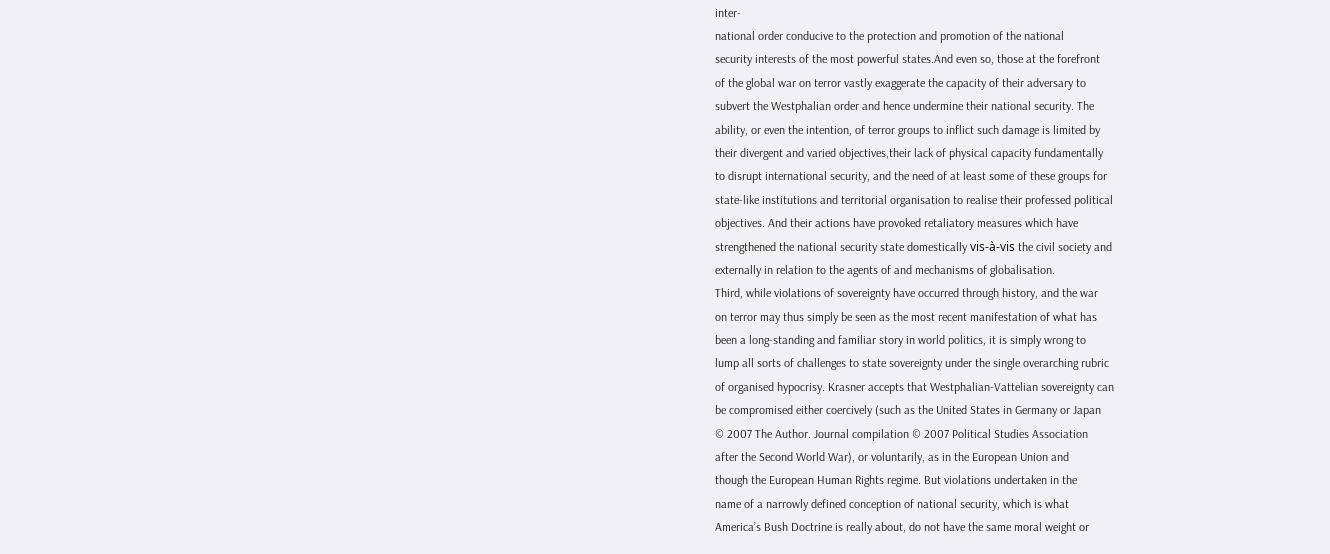inter-
national order conducive to the protection and promotion of the national
security interests of the most powerful states.And even so, those at the forefront
of the global war on terror vastly exaggerate the capacity of their adversary to
subvert the Westphalian order and hence undermine their national security. The
ability, or even the intention, of terror groups to inflict such damage is limited by
their divergent and varied objectives,their lack of physical capacity fundamentally
to disrupt international security, and the need of at least some of these groups for
state-like institutions and territorial organisation to realise their professed political
objectives. And their actions have provoked retaliatory measures which have
strengthened the national security state domestically vis-à-vis the civil society and
externally in relation to the agents of and mechanisms of globalisation.
Third, while violations of sovereignty have occurred through history, and the war
on terror may thus simply be seen as the most recent manifestation of what has
been a long-standing and familiar story in world politics, it is simply wrong to
lump all sorts of challenges to state sovereignty under the single overarching rubric
of organised hypocrisy. Krasner accepts that Westphalian-Vattelian sovereignty can
be compromised either coercively (such as the United States in Germany or Japan
© 2007 The Author. Journal compilation © 2007 Political Studies Association
after the Second World War), or voluntarily, as in the European Union and
though the European Human Rights regime. But violations undertaken in the
name of a narrowly defined conception of national security, which is what
America’s Bush Doctrine is really about, do not have the same moral weight or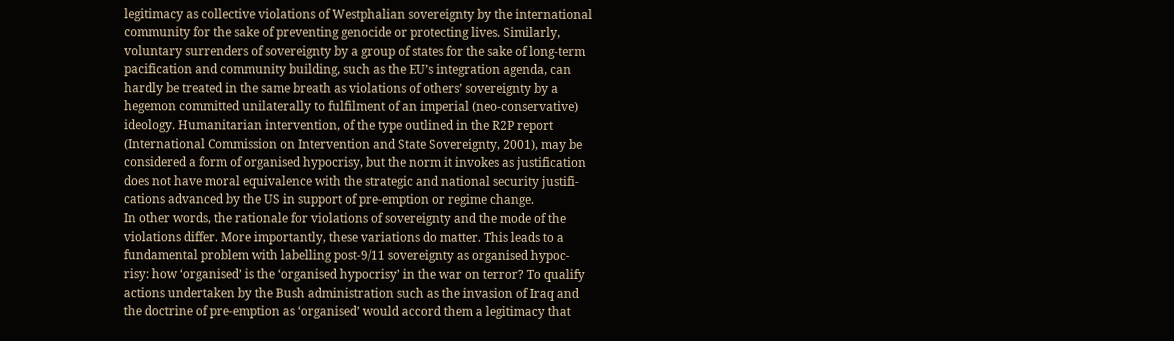legitimacy as collective violations of Westphalian sovereignty by the international
community for the sake of preventing genocide or protecting lives. Similarly,
voluntary surrenders of sovereignty by a group of states for the sake of long-term
pacification and community building, such as the EU’s integration agenda, can
hardly be treated in the same breath as violations of others’ sovereignty by a
hegemon committed unilaterally to fulfilment of an imperial (neo-conservative)
ideology. Humanitarian intervention, of the type outlined in the R2P report
(International Commission on Intervention and State Sovereignty, 2001), may be
considered a form of organised hypocrisy, but the norm it invokes as justification
does not have moral equivalence with the strategic and national security justifi-
cations advanced by the US in support of pre-emption or regime change.
In other words, the rationale for violations of sovereignty and the mode of the
violations differ. More importantly, these variations do matter. This leads to a
fundamental problem with labelling post-9/11 sovereignty as organised hypoc-
risy: how ‘organised’ is the ‘organised hypocrisy’ in the war on terror? To qualify
actions undertaken by the Bush administration such as the invasion of Iraq and
the doctrine of pre-emption as ‘organised’ would accord them a legitimacy that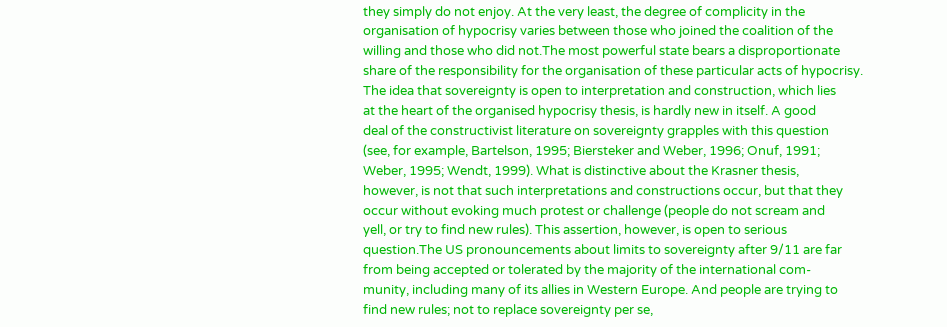they simply do not enjoy. At the very least, the degree of complicity in the
organisation of hypocrisy varies between those who joined the coalition of the
willing and those who did not.The most powerful state bears a disproportionate
share of the responsibility for the organisation of these particular acts of hypocrisy.
The idea that sovereignty is open to interpretation and construction, which lies
at the heart of the organised hypocrisy thesis, is hardly new in itself. A good
deal of the constructivist literature on sovereignty grapples with this question
(see, for example, Bartelson, 1995; Biersteker and Weber, 1996; Onuf, 1991;
Weber, 1995; Wendt, 1999). What is distinctive about the Krasner thesis,
however, is not that such interpretations and constructions occur, but that they
occur without evoking much protest or challenge (people do not scream and
yell, or try to find new rules). This assertion, however, is open to serious
question.The US pronouncements about limits to sovereignty after 9/11 are far
from being accepted or tolerated by the majority of the international com-
munity, including many of its allies in Western Europe. And people are trying to
find new rules; not to replace sovereignty per se,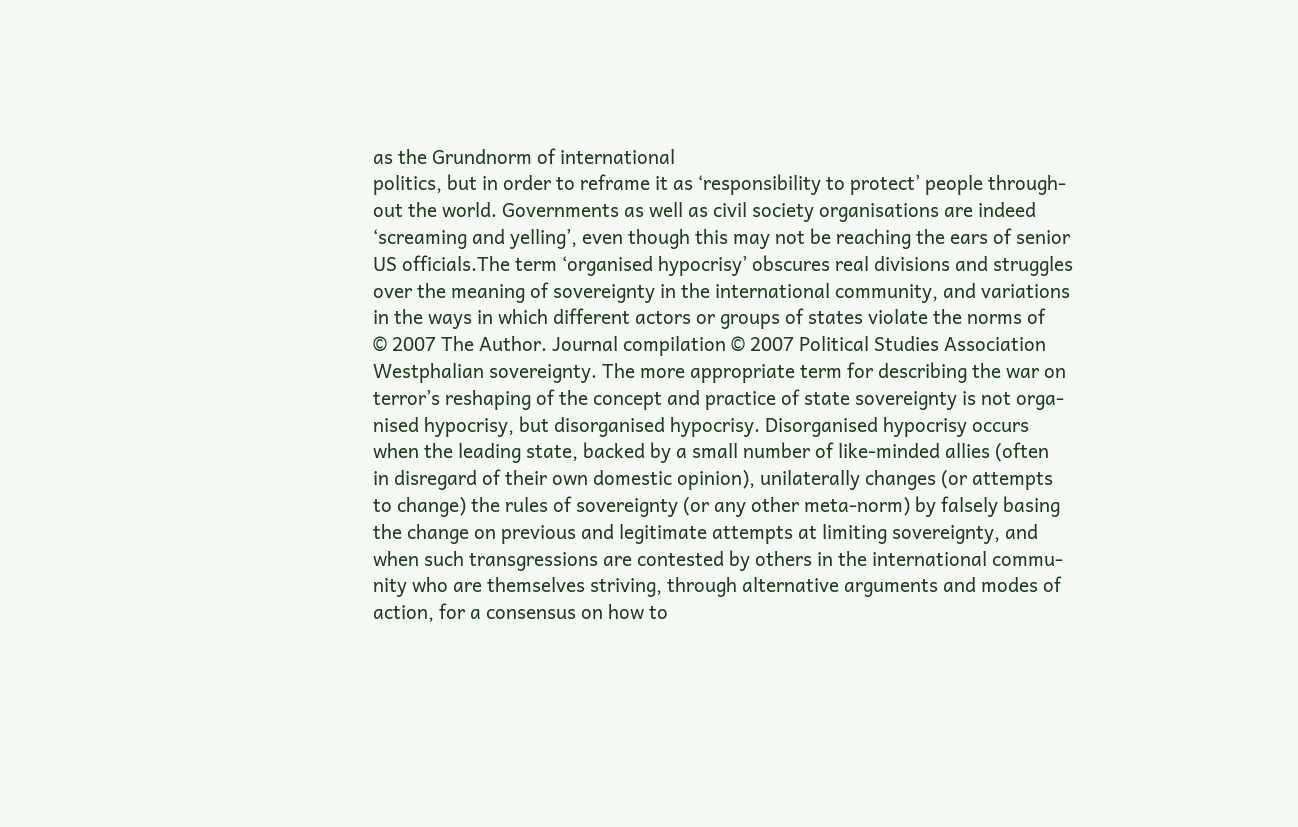as the Grundnorm of international
politics, but in order to reframe it as ‘responsibility to protect’ people through-
out the world. Governments as well as civil society organisations are indeed
‘screaming and yelling’, even though this may not be reaching the ears of senior
US officials.The term ‘organised hypocrisy’ obscures real divisions and struggles
over the meaning of sovereignty in the international community, and variations
in the ways in which different actors or groups of states violate the norms of
© 2007 The Author. Journal compilation © 2007 Political Studies Association
Westphalian sovereignty. The more appropriate term for describing the war on
terror’s reshaping of the concept and practice of state sovereignty is not orga-
nised hypocrisy, but disorganised hypocrisy. Disorganised hypocrisy occurs
when the leading state, backed by a small number of like-minded allies (often
in disregard of their own domestic opinion), unilaterally changes (or attempts
to change) the rules of sovereignty (or any other meta-norm) by falsely basing
the change on previous and legitimate attempts at limiting sovereignty, and
when such transgressions are contested by others in the international commu-
nity who are themselves striving, through alternative arguments and modes of
action, for a consensus on how to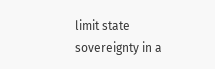limit state sovereignty in a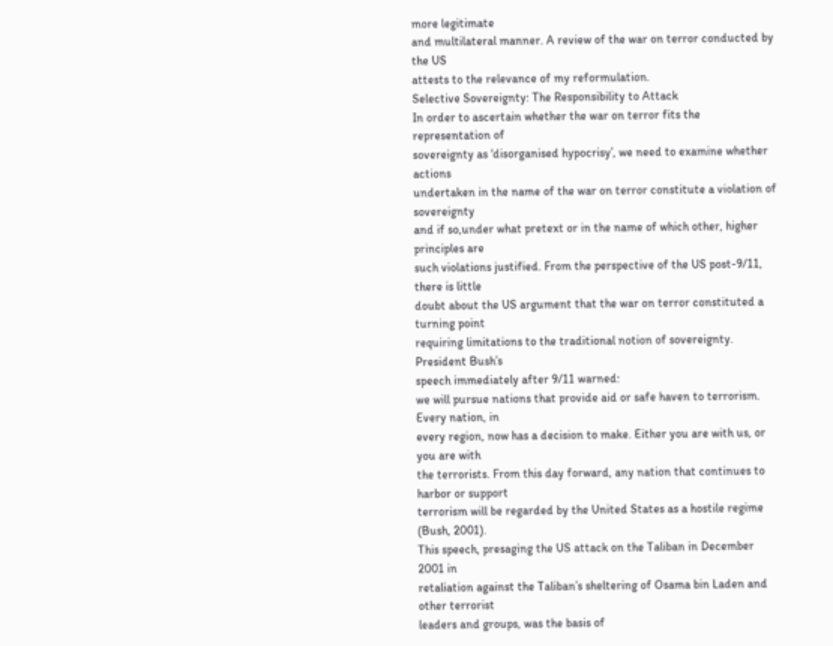more legitimate
and multilateral manner. A review of the war on terror conducted by the US
attests to the relevance of my reformulation.
Selective Sovereignty: The Responsibility to Attack
In order to ascertain whether the war on terror fits the representation of
sovereignty as ‘disorganised hypocrisy’, we need to examine whether actions
undertaken in the name of the war on terror constitute a violation of sovereignty
and if so,under what pretext or in the name of which other, higher principles are
such violations justified. From the perspective of the US post-9/11, there is little
doubt about the US argument that the war on terror constituted a turning point
requiring limitations to the traditional notion of sovereignty. President Bush’s
speech immediately after 9/11 warned:
we will pursue nations that provide aid or safe haven to terrorism. Every nation, in
every region, now has a decision to make. Either you are with us, or you are with
the terrorists. From this day forward, any nation that continues to harbor or support
terrorism will be regarded by the United States as a hostile regime (Bush, 2001).
This speech, presaging the US attack on the Taliban in December 2001 in
retaliation against the Taliban’s sheltering of Osama bin Laden and other terrorist
leaders and groups, was the basis of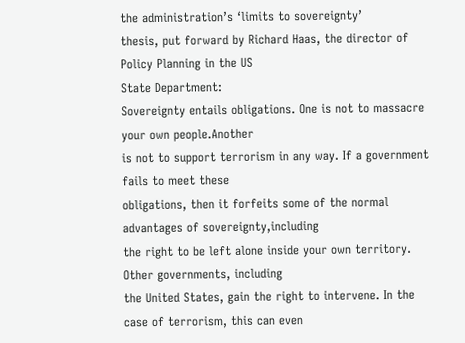the administration’s ‘limits to sovereignty’
thesis, put forward by Richard Haas, the director of Policy Planning in the US
State Department:
Sovereignty entails obligations. One is not to massacre your own people.Another
is not to support terrorism in any way. If a government fails to meet these
obligations, then it forfeits some of the normal advantages of sovereignty,including
the right to be left alone inside your own territory. Other governments, including
the United States, gain the right to intervene. In the case of terrorism, this can even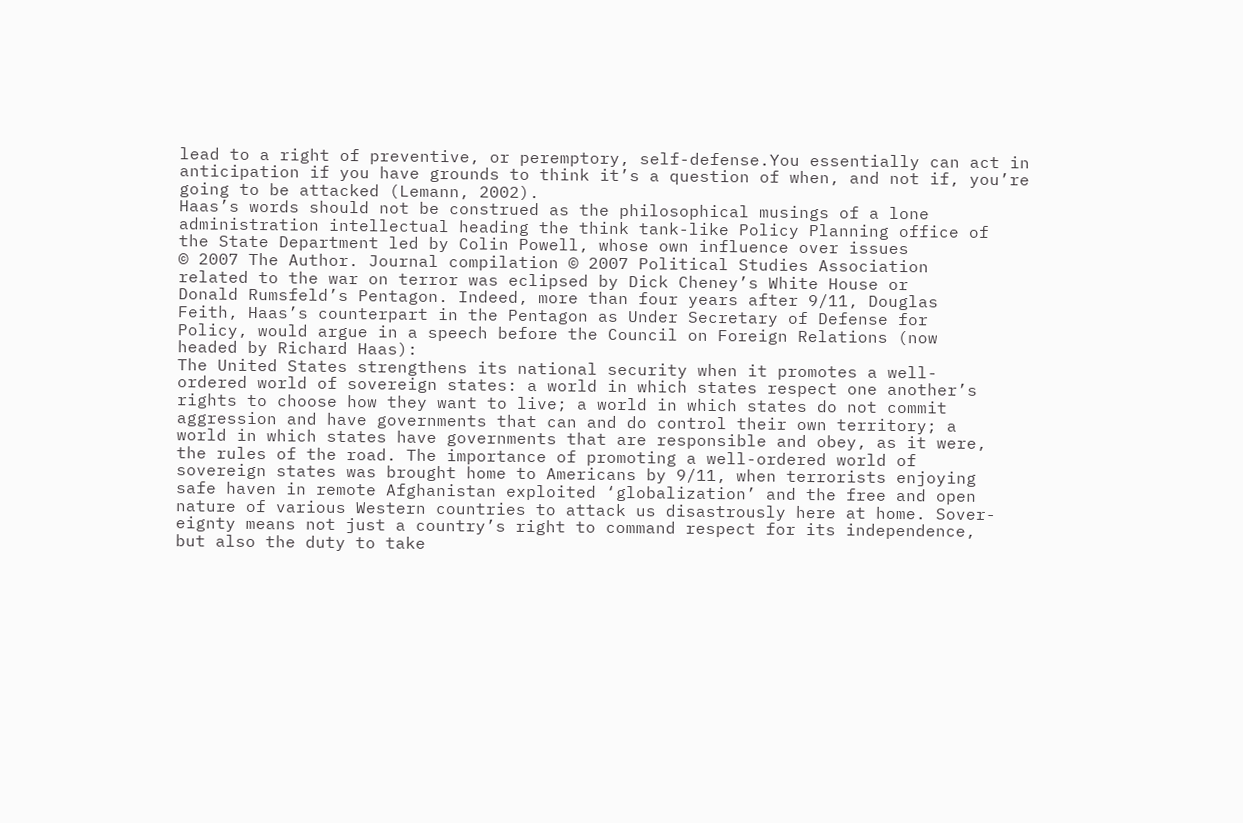lead to a right of preventive, or peremptory, self-defense.You essentially can act in
anticipation if you have grounds to think it’s a question of when, and not if, you’re
going to be attacked (Lemann, 2002).
Haas’s words should not be construed as the philosophical musings of a lone
administration intellectual heading the think tank-like Policy Planning office of
the State Department led by Colin Powell, whose own influence over issues
© 2007 The Author. Journal compilation © 2007 Political Studies Association
related to the war on terror was eclipsed by Dick Cheney’s White House or
Donald Rumsfeld’s Pentagon. Indeed, more than four years after 9/11, Douglas
Feith, Haas’s counterpart in the Pentagon as Under Secretary of Defense for
Policy, would argue in a speech before the Council on Foreign Relations (now
headed by Richard Haas):
The United States strengthens its national security when it promotes a well-
ordered world of sovereign states: a world in which states respect one another’s
rights to choose how they want to live; a world in which states do not commit
aggression and have governments that can and do control their own territory; a
world in which states have governments that are responsible and obey, as it were,
the rules of the road. The importance of promoting a well-ordered world of
sovereign states was brought home to Americans by 9/11, when terrorists enjoying
safe haven in remote Afghanistan exploited ‘globalization’ and the free and open
nature of various Western countries to attack us disastrously here at home. Sover-
eignty means not just a country’s right to command respect for its independence,
but also the duty to take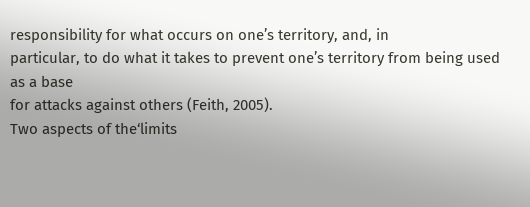responsibility for what occurs on one’s territory, and, in
particular, to do what it takes to prevent one’s territory from being used as a base
for attacks against others (Feith, 2005).
Two aspects of the‘limits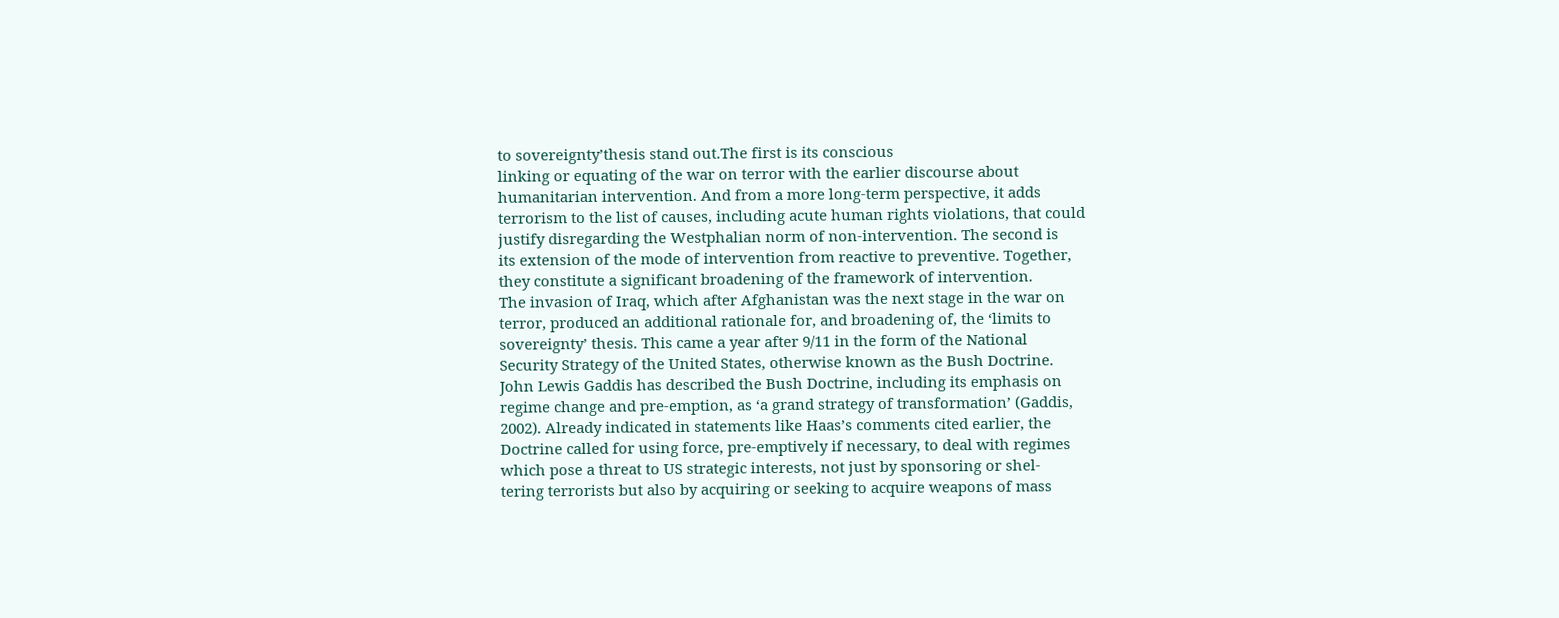to sovereignty’thesis stand out.The first is its conscious
linking or equating of the war on terror with the earlier discourse about
humanitarian intervention. And from a more long-term perspective, it adds
terrorism to the list of causes, including acute human rights violations, that could
justify disregarding the Westphalian norm of non-intervention. The second is
its extension of the mode of intervention from reactive to preventive. Together,
they constitute a significant broadening of the framework of intervention.
The invasion of Iraq, which after Afghanistan was the next stage in the war on
terror, produced an additional rationale for, and broadening of, the ‘limits to
sovereignty’ thesis. This came a year after 9/11 in the form of the National
Security Strategy of the United States, otherwise known as the Bush Doctrine.
John Lewis Gaddis has described the Bush Doctrine, including its emphasis on
regime change and pre-emption, as ‘a grand strategy of transformation’ (Gaddis,
2002). Already indicated in statements like Haas’s comments cited earlier, the
Doctrine called for using force, pre-emptively if necessary, to deal with regimes
which pose a threat to US strategic interests, not just by sponsoring or shel-
tering terrorists but also by acquiring or seeking to acquire weapons of mass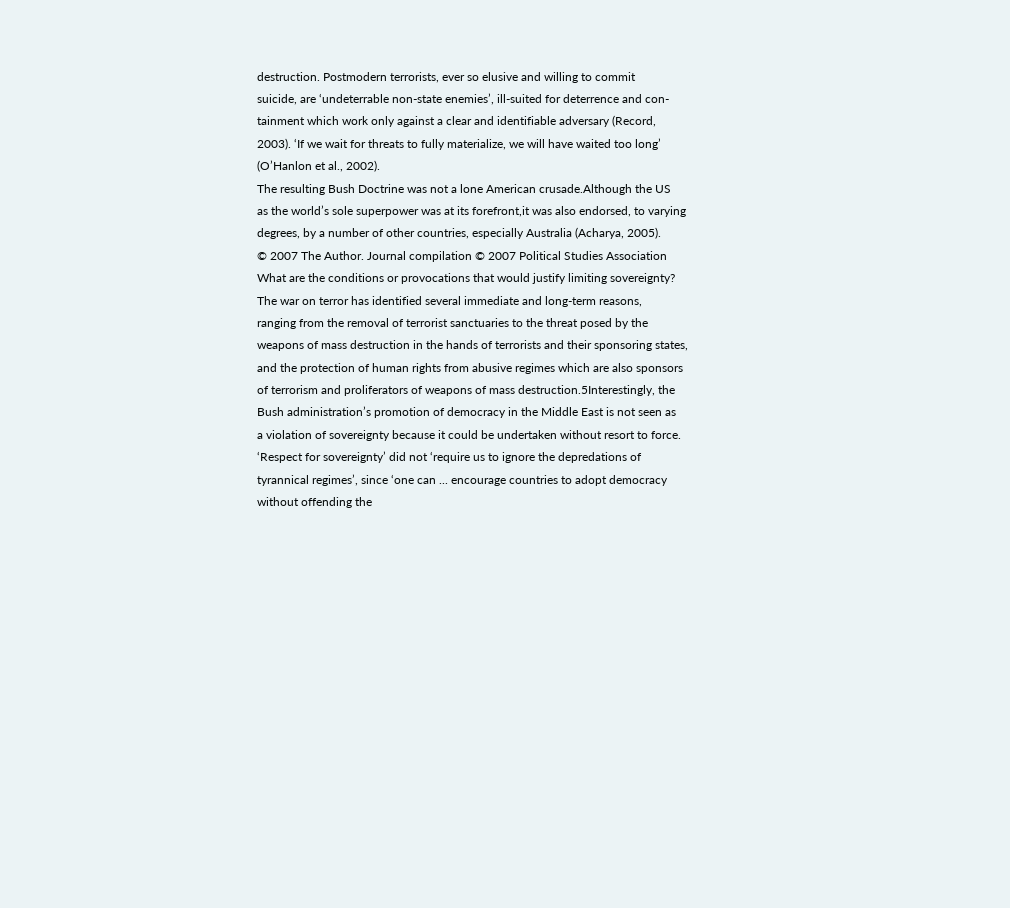destruction. Postmodern terrorists, ever so elusive and willing to commit
suicide, are ‘undeterrable non-state enemies’, ill-suited for deterrence and con-
tainment which work only against a clear and identifiable adversary (Record,
2003). ‘If we wait for threats to fully materialize, we will have waited too long’
(O’Hanlon et al., 2002).
The resulting Bush Doctrine was not a lone American crusade.Although the US
as the world’s sole superpower was at its forefront,it was also endorsed, to varying
degrees, by a number of other countries, especially Australia (Acharya, 2005).
© 2007 The Author. Journal compilation © 2007 Political Studies Association
What are the conditions or provocations that would justify limiting sovereignty?
The war on terror has identified several immediate and long-term reasons,
ranging from the removal of terrorist sanctuaries to the threat posed by the
weapons of mass destruction in the hands of terrorists and their sponsoring states,
and the protection of human rights from abusive regimes which are also sponsors
of terrorism and proliferators of weapons of mass destruction.5Interestingly, the
Bush administration’s promotion of democracy in the Middle East is not seen as
a violation of sovereignty because it could be undertaken without resort to force.
‘Respect for sovereignty’ did not ‘require us to ignore the depredations of
tyrannical regimes’, since ‘one can ... encourage countries to adopt democracy
without offending the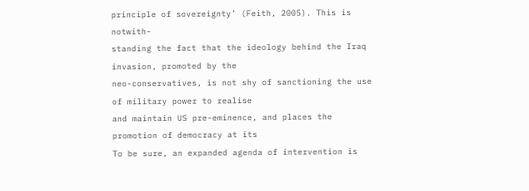principle of sovereignty’ (Feith, 2005). This is notwith-
standing the fact that the ideology behind the Iraq invasion, promoted by the
neo-conservatives, is not shy of sanctioning the use of military power to realise
and maintain US pre-eminence, and places the promotion of democracy at its
To be sure, an expanded agenda of intervention is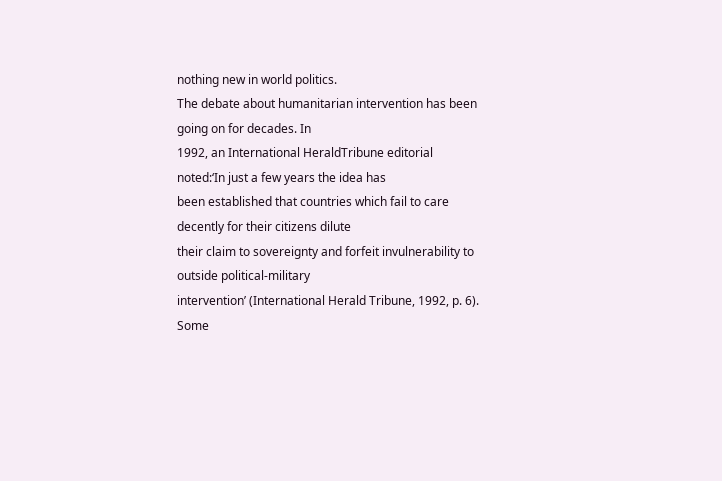nothing new in world politics.
The debate about humanitarian intervention has been going on for decades. In
1992, an International HeraldTribune editorial noted:‘In just a few years the idea has
been established that countries which fail to care decently for their citizens dilute
their claim to sovereignty and forfeit invulnerability to outside political-military
intervention’ (International Herald Tribune, 1992, p. 6). Some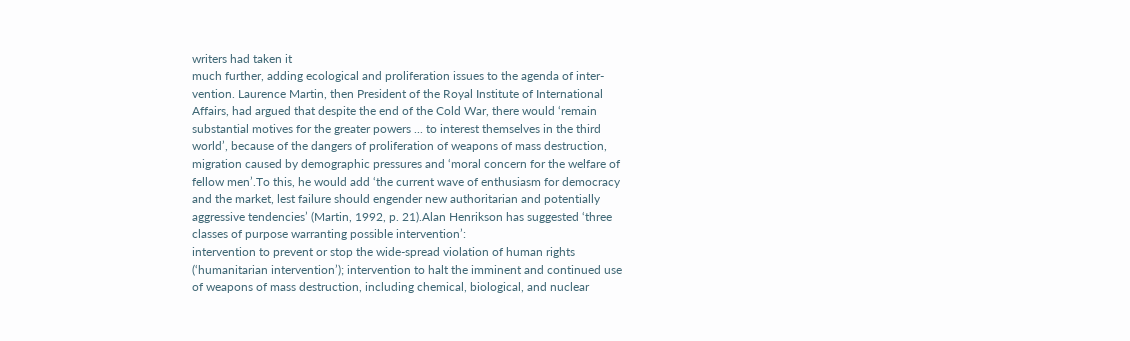writers had taken it
much further, adding ecological and proliferation issues to the agenda of inter-
vention. Laurence Martin, then President of the Royal Institute of International
Affairs, had argued that despite the end of the Cold War, there would ‘remain
substantial motives for the greater powers ... to interest themselves in the third
world’, because of the dangers of proliferation of weapons of mass destruction,
migration caused by demographic pressures and ‘moral concern for the welfare of
fellow men’.To this, he would add ‘the current wave of enthusiasm for democracy
and the market, lest failure should engender new authoritarian and potentially
aggressive tendencies’ (Martin, 1992, p. 21).Alan Henrikson has suggested ‘three
classes of purpose warranting possible intervention’:
intervention to prevent or stop the wide-spread violation of human rights
(‘humanitarian intervention’); intervention to halt the imminent and continued use
of weapons of mass destruction, including chemical, biological, and nuclear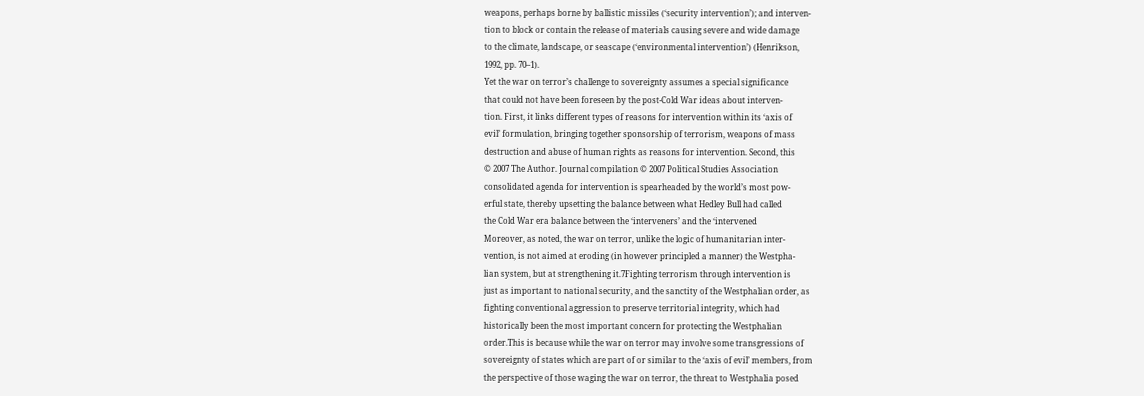weapons, perhaps borne by ballistic missiles (‘security intervention’); and interven-
tion to block or contain the release of materials causing severe and wide damage
to the climate, landscape, or seascape (‘environmental intervention’) (Henrikson,
1992, pp. 70–1).
Yet the war on terror’s challenge to sovereignty assumes a special significance
that could not have been foreseen by the post-Cold War ideas about interven-
tion. First, it links different types of reasons for intervention within its ‘axis of
evil’ formulation, bringing together sponsorship of terrorism, weapons of mass
destruction and abuse of human rights as reasons for intervention. Second, this
© 2007 The Author. Journal compilation © 2007 Political Studies Association
consolidated agenda for intervention is spearheaded by the world’s most pow-
erful state, thereby upsetting the balance between what Hedley Bull had called
the Cold War era balance between the ‘interveners’ and the ‘intervened
Moreover, as noted, the war on terror, unlike the logic of humanitarian inter-
vention, is not aimed at eroding (in however principled a manner) the Westpha-
lian system, but at strengthening it.7Fighting terrorism through intervention is
just as important to national security, and the sanctity of the Westphalian order, as
fighting conventional aggression to preserve territorial integrity, which had
historically been the most important concern for protecting the Westphalian
order.This is because while the war on terror may involve some transgressions of
sovereignty of states which are part of or similar to the ‘axis of evil’ members, from
the perspective of those waging the war on terror, the threat to Westphalia posed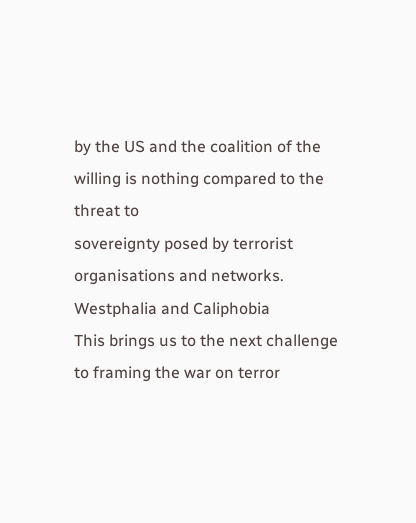by the US and the coalition of the willing is nothing compared to the threat to
sovereignty posed by terrorist organisations and networks.
Westphalia and Caliphobia
This brings us to the next challenge to framing the war on terror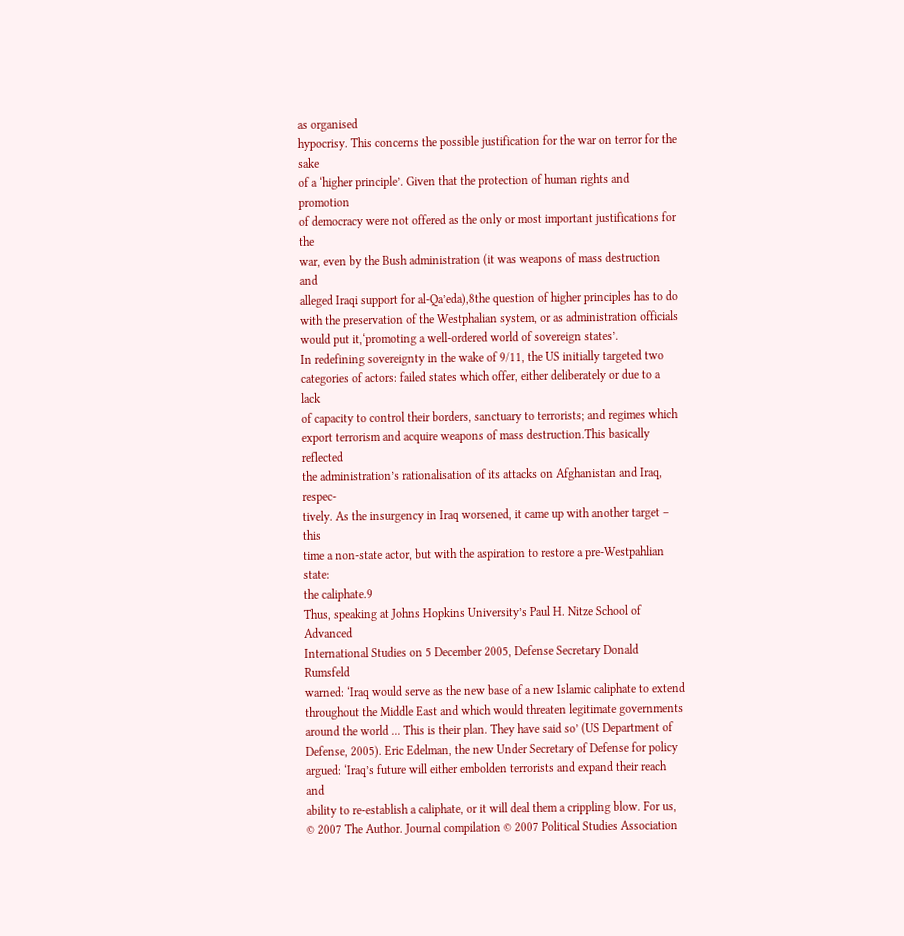as organised
hypocrisy. This concerns the possible justification for the war on terror for the sake
of a ‘higher principle’. Given that the protection of human rights and promotion
of democracy were not offered as the only or most important justifications for the
war, even by the Bush administration (it was weapons of mass destruction and
alleged Iraqi support for al-Qa’eda),8the question of higher principles has to do
with the preservation of the Westphalian system, or as administration officials
would put it,‘promoting a well-ordered world of sovereign states’.
In redefining sovereignty in the wake of 9/11, the US initially targeted two
categories of actors: failed states which offer, either deliberately or due to a lack
of capacity to control their borders, sanctuary to terrorists; and regimes which
export terrorism and acquire weapons of mass destruction.This basically reflected
the administration’s rationalisation of its attacks on Afghanistan and Iraq, respec-
tively. As the insurgency in Iraq worsened, it came up with another target – this
time a non-state actor, but with the aspiration to restore a pre-Westpahlian state:
the caliphate.9
Thus, speaking at Johns Hopkins University’s Paul H. Nitze School of Advanced
International Studies on 5 December 2005, Defense Secretary Donald Rumsfeld
warned: ‘Iraq would serve as the new base of a new Islamic caliphate to extend
throughout the Middle East and which would threaten legitimate governments
around the world ... This is their plan. They have said so’ (US Department of
Defense, 2005). Eric Edelman, the new Under Secretary of Defense for policy
argued: ‘Iraq’s future will either embolden terrorists and expand their reach and
ability to re-establish a caliphate, or it will deal them a crippling blow. For us,
© 2007 The Author. Journal compilation © 2007 Political Studies Association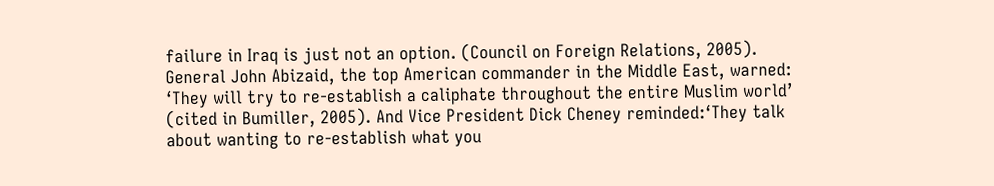failure in Iraq is just not an option. (Council on Foreign Relations, 2005).
General John Abizaid, the top American commander in the Middle East, warned:
‘They will try to re-establish a caliphate throughout the entire Muslim world’
(cited in Bumiller, 2005). And Vice President Dick Cheney reminded:‘They talk
about wanting to re-establish what you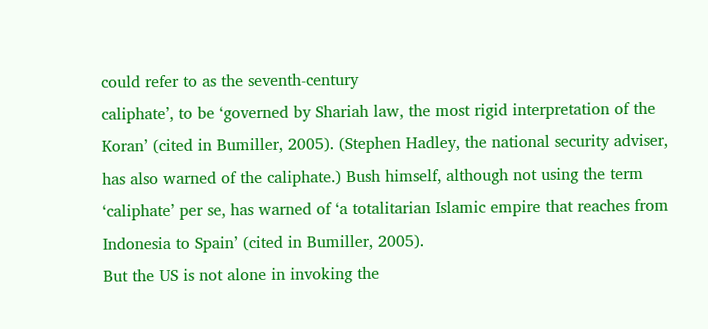could refer to as the seventh-century
caliphate’, to be ‘governed by Shariah law, the most rigid interpretation of the
Koran’ (cited in Bumiller, 2005). (Stephen Hadley, the national security adviser,
has also warned of the caliphate.) Bush himself, although not using the term
‘caliphate’ per se, has warned of ‘a totalitarian Islamic empire that reaches from
Indonesia to Spain’ (cited in Bumiller, 2005).
But the US is not alone in invoking the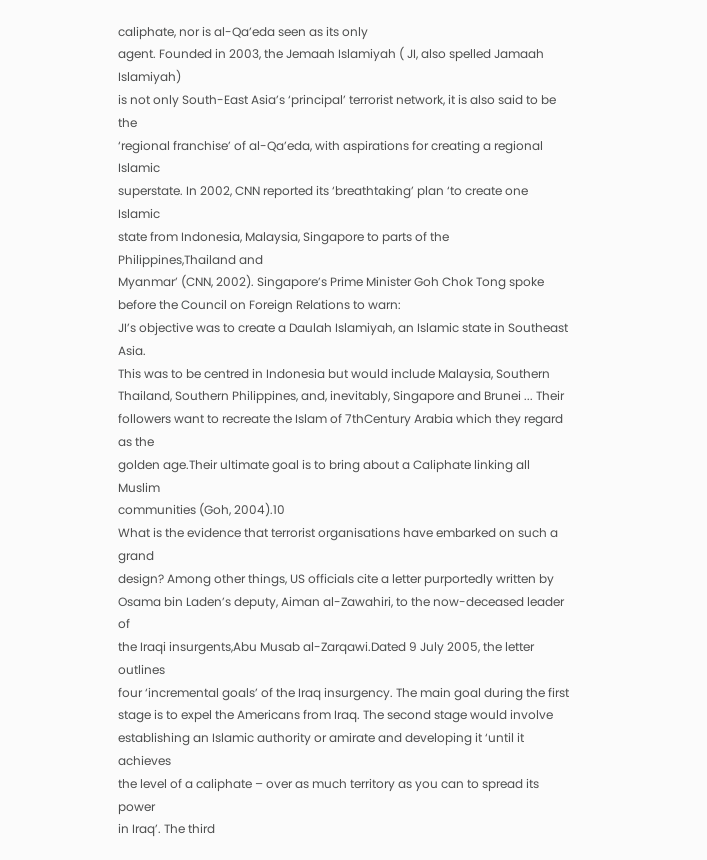caliphate, nor is al-Qa’eda seen as its only
agent. Founded in 2003, the Jemaah Islamiyah ( JI, also spelled Jamaah Islamiyah)
is not only South-East Asia’s ‘principal’ terrorist network, it is also said to be the
‘regional franchise’ of al-Qa’eda, with aspirations for creating a regional Islamic
superstate. In 2002, CNN reported its ‘breathtaking’ plan ‘to create one Islamic
state from Indonesia, Malaysia, Singapore to parts of the Philippines,Thailand and
Myanmar’ (CNN, 2002). Singapore’s Prime Minister Goh Chok Tong spoke
before the Council on Foreign Relations to warn:
JI’s objective was to create a Daulah Islamiyah, an Islamic state in Southeast Asia.
This was to be centred in Indonesia but would include Malaysia, Southern
Thailand, Southern Philippines, and, inevitably, Singapore and Brunei ... Their
followers want to recreate the Islam of 7thCentury Arabia which they regard as the
golden age.Their ultimate goal is to bring about a Caliphate linking all Muslim
communities (Goh, 2004).10
What is the evidence that terrorist organisations have embarked on such a grand
design? Among other things, US officials cite a letter purportedly written by
Osama bin Laden’s deputy, Aiman al-Zawahiri, to the now-deceased leader of
the Iraqi insurgents,Abu Musab al-Zarqawi.Dated 9 July 2005, the letter outlines
four ‘incremental goals’ of the Iraq insurgency. The main goal during the first
stage is to expel the Americans from Iraq. The second stage would involve
establishing an Islamic authority or amirate and developing it ‘until it achieves
the level of a caliphate – over as much territory as you can to spread its power
in Iraq’. The third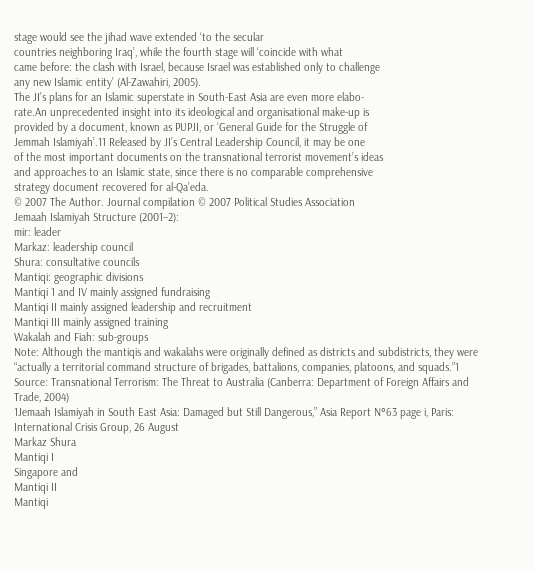stage would see the jihad wave extended ‘to the secular
countries neighboring Iraq’, while the fourth stage will ‘coincide with what
came before: the clash with Israel, because Israel was established only to challenge
any new Islamic entity’ (Al-Zawahiri, 2005).
The JI’s plans for an Islamic superstate in South-East Asia are even more elabo-
rate.An unprecedented insight into its ideological and organisational make-up is
provided by a document, known as PUPJI, or ‘General Guide for the Struggle of
Jemmah Islamiyah’.11 Released by JI’s Central Leadership Council, it may be one
of the most important documents on the transnational terrorist movement’s ideas
and approaches to an Islamic state, since there is no comparable comprehensive
strategy document recovered for al-Qa’eda.
© 2007 The Author. Journal compilation © 2007 Political Studies Association
Jemaah Islamiyah Structure (2001–2):
mir: leader
Markaz: leadership council
Shura: consultative councils
Mantiqi: geographic divisions
Mantiqi 1 and IV mainly assigned fundraising
Mantiqi II mainly assigned leadership and recruitment
Mantiqi III mainly assigned training
Wakalah and Fiah: sub-groups
Note: Although the mantiqis and wakalahs were originally defined as districts and subdistricts, they were
“actually a territorial command structure of brigades, battalions, companies, platoons, and squads.”1
Source: Transnational Terrorism: The Threat to Australia (Canberra: Department of Foreign Affairs and
Trade, 2004)
1Jemaah Islamiyah in South East Asia: Damaged but Still Dangerous,” Asia Report N°63 page i, Paris: International Crisis Group, 26 August
Markaz Shura
Mantiqi I
Singapore and
Mantiqi II
Mantiqi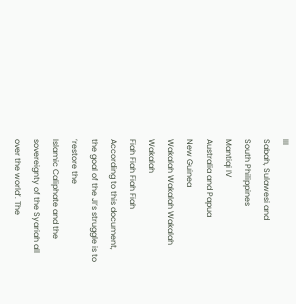III
Sabah, Sulawesi and
South Philippines
Mantiqi IV
Australia and Papua
New Guinea
Wakalah Wakalah Wakalah Wakalah
Fiah Fiah Fiah Fiah
According to this document, the goal of the JI’s struggle is to ‘restore the
Islamic Caliphate and the sovereignty of the Syariah all over the world’. The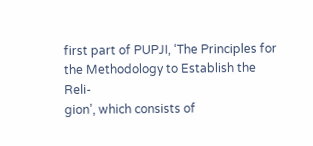first part of PUPJI, ‘The Principles for the Methodology to Establish the Reli-
gion’, which consists of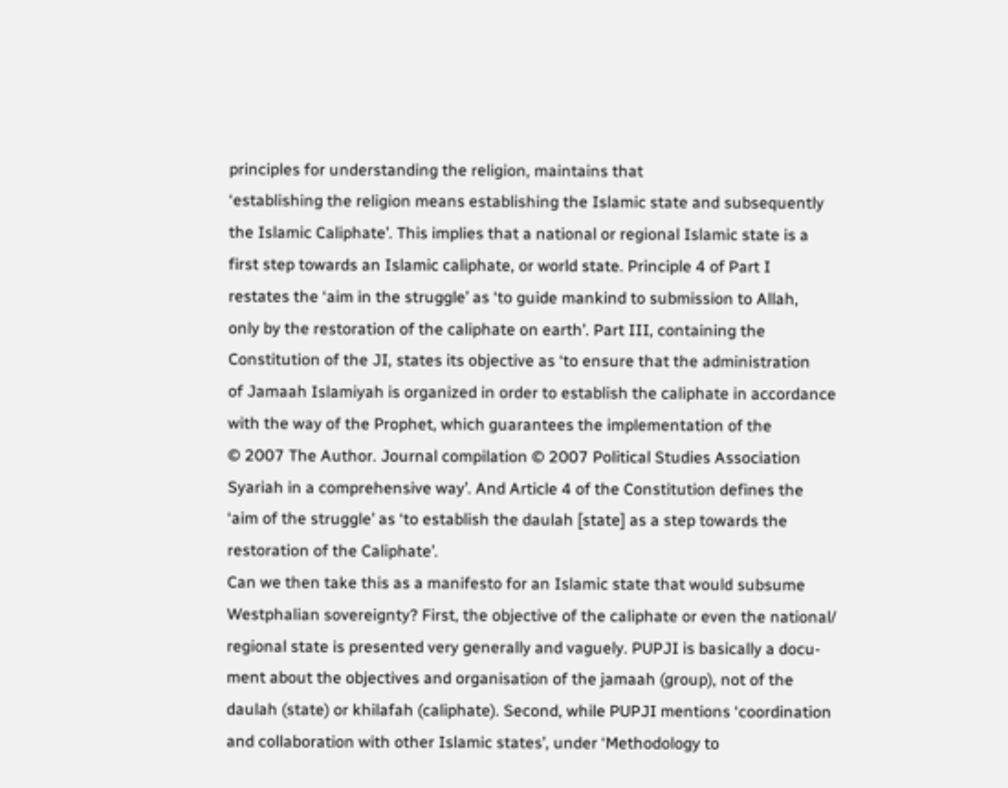principles for understanding the religion, maintains that
‘establishing the religion means establishing the Islamic state and subsequently
the Islamic Caliphate’. This implies that a national or regional Islamic state is a
first step towards an Islamic caliphate, or world state. Principle 4 of Part I
restates the ‘aim in the struggle’ as ‘to guide mankind to submission to Allah,
only by the restoration of the caliphate on earth’. Part III, containing the
Constitution of the JI, states its objective as ‘to ensure that the administration
of Jamaah Islamiyah is organized in order to establish the caliphate in accordance
with the way of the Prophet, which guarantees the implementation of the
© 2007 The Author. Journal compilation © 2007 Political Studies Association
Syariah in a comprehensive way’. And Article 4 of the Constitution defines the
‘aim of the struggle’ as ‘to establish the daulah [state] as a step towards the
restoration of the Caliphate’.
Can we then take this as a manifesto for an Islamic state that would subsume
Westphalian sovereignty? First, the objective of the caliphate or even the national/
regional state is presented very generally and vaguely. PUPJI is basically a docu-
ment about the objectives and organisation of the jamaah (group), not of the
daulah (state) or khilafah (caliphate). Second, while PUPJI mentions ‘coordination
and collaboration with other Islamic states’, under ‘Methodology to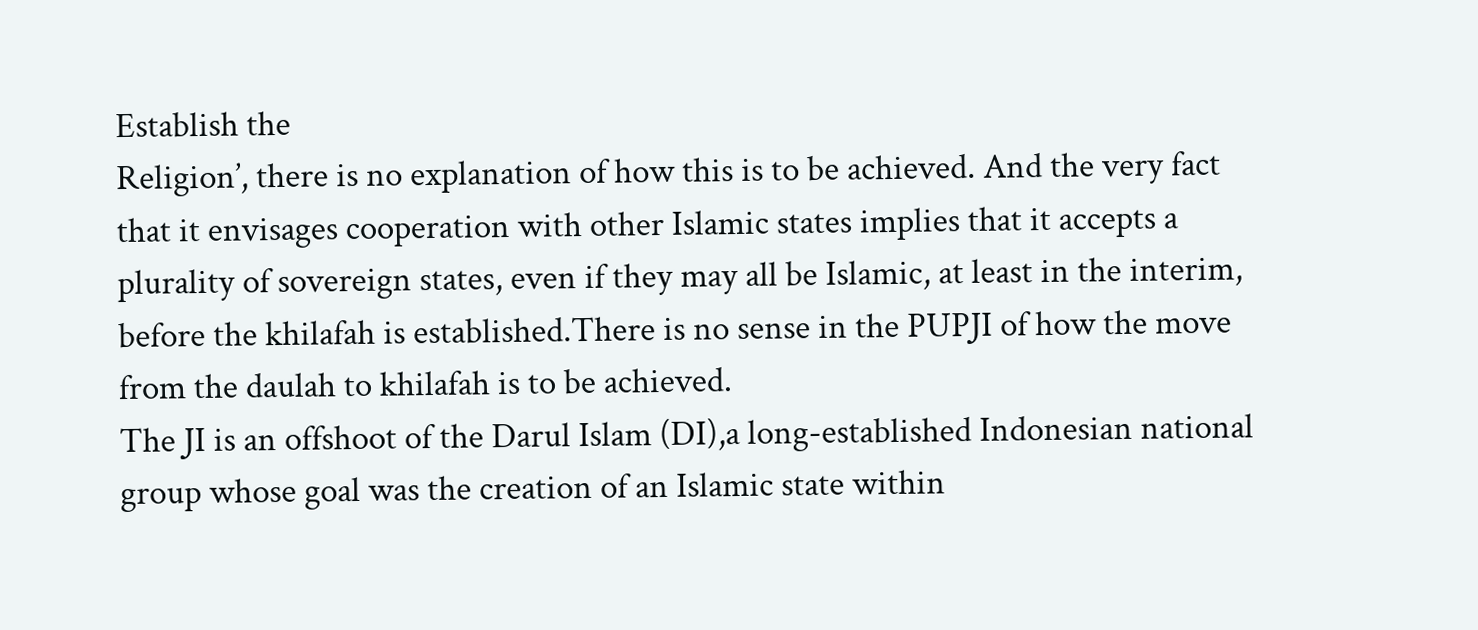Establish the
Religion’, there is no explanation of how this is to be achieved. And the very fact
that it envisages cooperation with other Islamic states implies that it accepts a
plurality of sovereign states, even if they may all be Islamic, at least in the interim,
before the khilafah is established.There is no sense in the PUPJI of how the move
from the daulah to khilafah is to be achieved.
The JI is an offshoot of the Darul Islam (DI),a long-established Indonesian national
group whose goal was the creation of an Islamic state within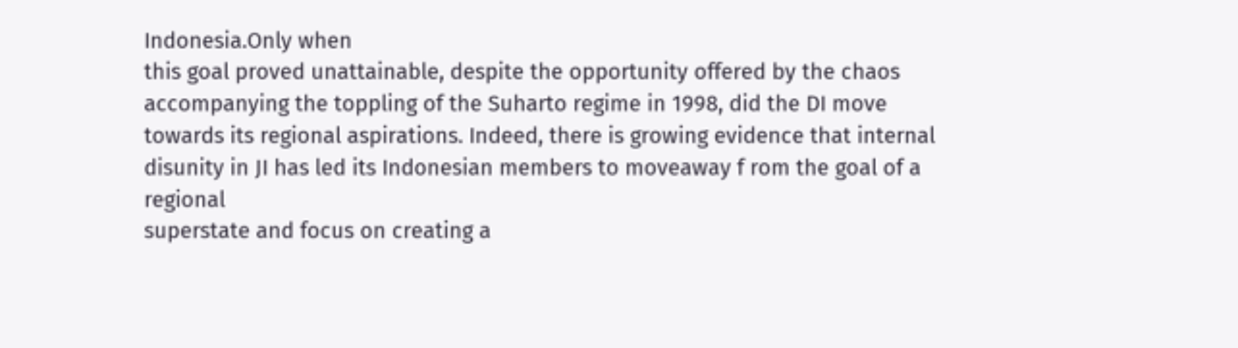Indonesia.Only when
this goal proved unattainable, despite the opportunity offered by the chaos
accompanying the toppling of the Suharto regime in 1998, did the DI move
towards its regional aspirations. Indeed, there is growing evidence that internal
disunity in JI has led its Indonesian members to moveaway f rom the goal of a regional
superstate and focus on creating a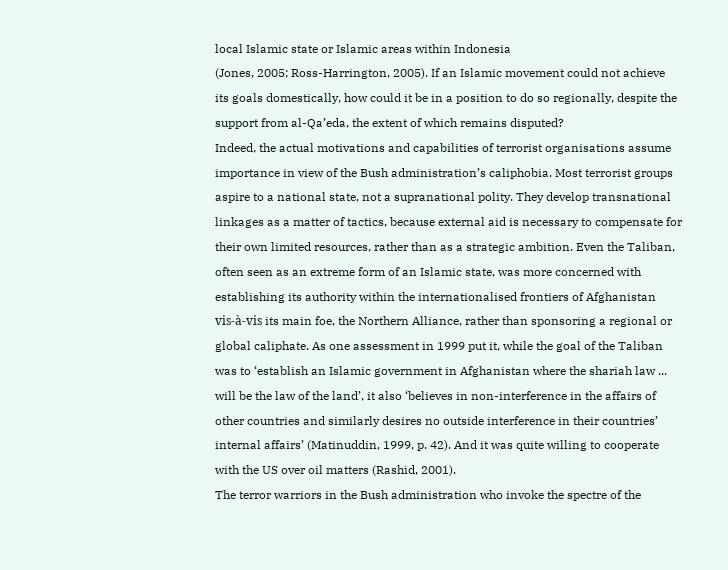local Islamic state or Islamic areas within Indonesia
(Jones, 2005; Ross-Harrington, 2005). If an Islamic movement could not achieve
its goals domestically, how could it be in a position to do so regionally, despite the
support from al-Qa’eda, the extent of which remains disputed?
Indeed, the actual motivations and capabilities of terrorist organisations assume
importance in view of the Bush administration’s caliphobia. Most terrorist groups
aspire to a national state, not a supranational polity. They develop transnational
linkages as a matter of tactics, because external aid is necessary to compensate for
their own limited resources, rather than as a strategic ambition. Even the Taliban,
often seen as an extreme form of an Islamic state, was more concerned with
establishing its authority within the internationalised frontiers of Afghanistan
vis-à-vis its main foe, the Northern Alliance, rather than sponsoring a regional or
global caliphate. As one assessment in 1999 put it, while the goal of the Taliban
was to ‘establish an Islamic government in Afghanistan where the shariah law ...
will be the law of the land’, it also ‘believes in non-interference in the affairs of
other countries and similarly desires no outside interference in their countries’
internal affairs’ (Matinuddin, 1999, p. 42). And it was quite willing to cooperate
with the US over oil matters (Rashid, 2001).
The terror warriors in the Bush administration who invoke the spectre of the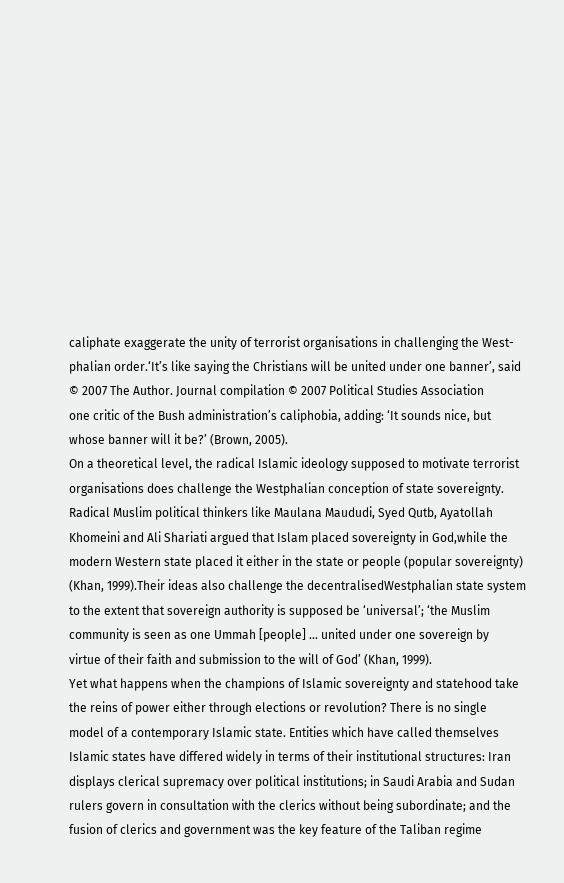caliphate exaggerate the unity of terrorist organisations in challenging the West-
phalian order.‘It’s like saying the Christians will be united under one banner’, said
© 2007 The Author. Journal compilation © 2007 Political Studies Association
one critic of the Bush administration’s caliphobia, adding: ‘It sounds nice, but
whose banner will it be?’ (Brown, 2005).
On a theoretical level, the radical Islamic ideology supposed to motivate terrorist
organisations does challenge the Westphalian conception of state sovereignty.
Radical Muslim political thinkers like Maulana Maududi, Syed Qutb, Ayatollah
Khomeini and Ali Shariati argued that Islam placed sovereignty in God,while the
modern Western state placed it either in the state or people (popular sovereignty)
(Khan, 1999).Their ideas also challenge the decentralisedWestphalian state system
to the extent that sovereign authority is supposed be ‘universal’; ‘the Muslim
community is seen as one Ummah [people] ... united under one sovereign by
virtue of their faith and submission to the will of God’ (Khan, 1999).
Yet what happens when the champions of Islamic sovereignty and statehood take
the reins of power either through elections or revolution? There is no single
model of a contemporary Islamic state. Entities which have called themselves
Islamic states have differed widely in terms of their institutional structures: Iran
displays clerical supremacy over political institutions; in Saudi Arabia and Sudan
rulers govern in consultation with the clerics without being subordinate; and the
fusion of clerics and government was the key feature of the Taliban regime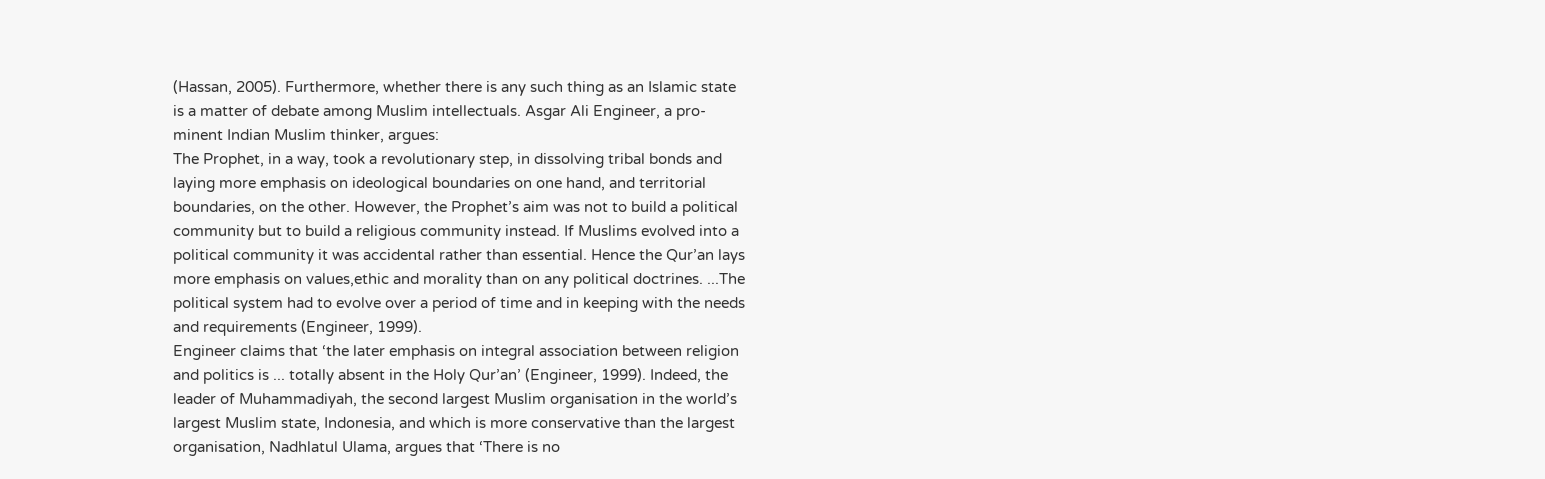(Hassan, 2005). Furthermore, whether there is any such thing as an Islamic state
is a matter of debate among Muslim intellectuals. Asgar Ali Engineer, a pro-
minent Indian Muslim thinker, argues:
The Prophet, in a way, took a revolutionary step, in dissolving tribal bonds and
laying more emphasis on ideological boundaries on one hand, and territorial
boundaries, on the other. However, the Prophet’s aim was not to build a political
community but to build a religious community instead. If Muslims evolved into a
political community it was accidental rather than essential. Hence the Qur’an lays
more emphasis on values,ethic and morality than on any political doctrines. ...The
political system had to evolve over a period of time and in keeping with the needs
and requirements (Engineer, 1999).
Engineer claims that ‘the later emphasis on integral association between religion
and politics is ... totally absent in the Holy Qur’an’ (Engineer, 1999). Indeed, the
leader of Muhammadiyah, the second largest Muslim organisation in the world’s
largest Muslim state, Indonesia, and which is more conservative than the largest
organisation, Nadhlatul Ulama, argues that ‘There is no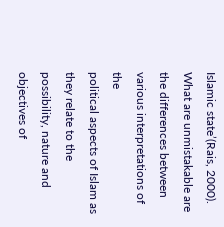Islamic state’(Rais, 2000).
What are unmistakable are the differences between various interpretations of the
political aspects of Islam as they relate to the possibility, nature and objectives of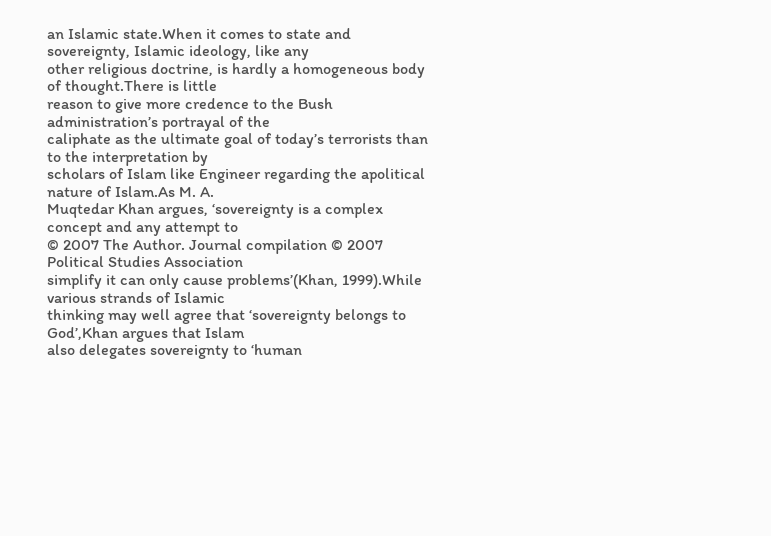an Islamic state.When it comes to state and sovereignty, Islamic ideology, like any
other religious doctrine, is hardly a homogeneous body of thought.There is little
reason to give more credence to the Bush administration’s portrayal of the
caliphate as the ultimate goal of today’s terrorists than to the interpretation by
scholars of Islam like Engineer regarding the apolitical nature of Islam.As M. A.
Muqtedar Khan argues, ‘sovereignty is a complex concept and any attempt to
© 2007 The Author. Journal compilation © 2007 Political Studies Association
simplify it can only cause problems’(Khan, 1999).While various strands of Islamic
thinking may well agree that ‘sovereignty belongs to God’,Khan argues that Islam
also delegates sovereignty to ‘human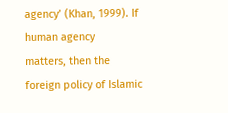agency’ (Khan, 1999). If human agency
matters, then the foreign policy of Islamic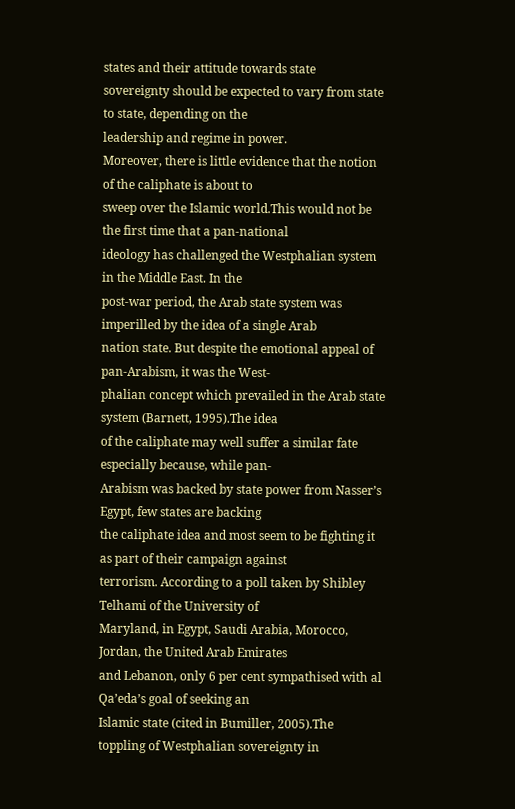states and their attitude towards state
sovereignty should be expected to vary from state to state, depending on the
leadership and regime in power.
Moreover, there is little evidence that the notion of the caliphate is about to
sweep over the Islamic world.This would not be the first time that a pan-national
ideology has challenged the Westphalian system in the Middle East. In the
post-war period, the Arab state system was imperilled by the idea of a single Arab
nation state. But despite the emotional appeal of pan-Arabism, it was the West-
phalian concept which prevailed in the Arab state system (Barnett, 1995).The idea
of the caliphate may well suffer a similar fate especially because, while pan-
Arabism was backed by state power from Nasser’s Egypt, few states are backing
the caliphate idea and most seem to be fighting it as part of their campaign against
terrorism. According to a poll taken by Shibley Telhami of the University of
Maryland, in Egypt, Saudi Arabia, Morocco, Jordan, the United Arab Emirates
and Lebanon, only 6 per cent sympathised with al Qa’eda’s goal of seeking an
Islamic state (cited in Bumiller, 2005).The toppling of Westphalian sovereignty in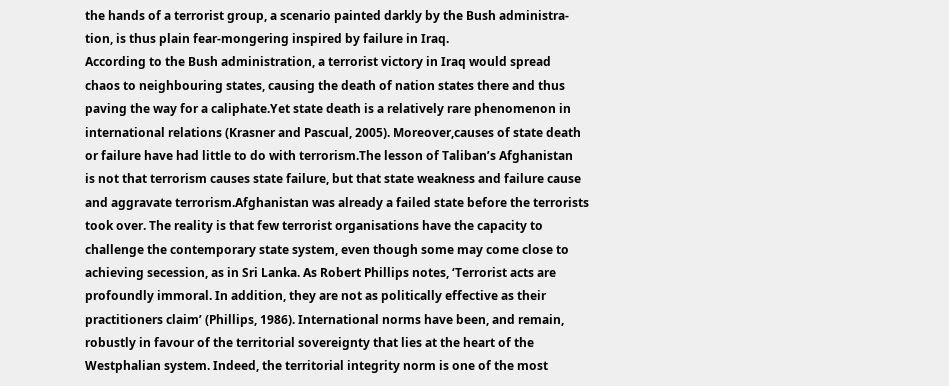the hands of a terrorist group, a scenario painted darkly by the Bush administra-
tion, is thus plain fear-mongering inspired by failure in Iraq.
According to the Bush administration, a terrorist victory in Iraq would spread
chaos to neighbouring states, causing the death of nation states there and thus
paving the way for a caliphate.Yet state death is a relatively rare phenomenon in
international relations (Krasner and Pascual, 2005). Moreover,causes of state death
or failure have had little to do with terrorism.The lesson of Taliban’s Afghanistan
is not that terrorism causes state failure, but that state weakness and failure cause
and aggravate terrorism.Afghanistan was already a failed state before the terrorists
took over. The reality is that few terrorist organisations have the capacity to
challenge the contemporary state system, even though some may come close to
achieving secession, as in Sri Lanka. As Robert Phillips notes, ‘Terrorist acts are
profoundly immoral. In addition, they are not as politically effective as their
practitioners claim’ (Phillips, 1986). International norms have been, and remain,
robustly in favour of the territorial sovereignty that lies at the heart of the
Westphalian system. Indeed, the territorial integrity norm is one of the most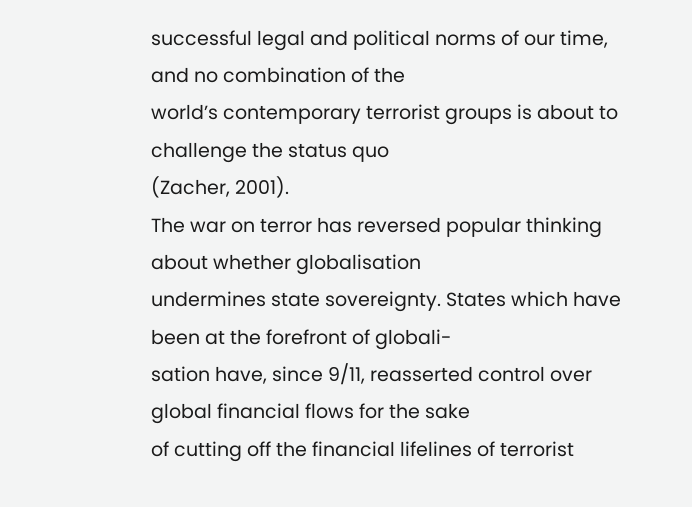successful legal and political norms of our time, and no combination of the
world’s contemporary terrorist groups is about to challenge the status quo
(Zacher, 2001).
The war on terror has reversed popular thinking about whether globalisation
undermines state sovereignty. States which have been at the forefront of globali-
sation have, since 9/11, reasserted control over global financial flows for the sake
of cutting off the financial lifelines of terrorist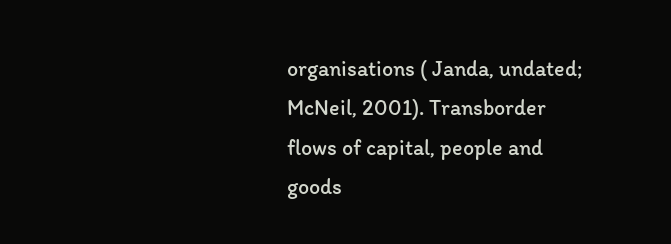organisations ( Janda, undated;
McNeil, 2001). Transborder flows of capital, people and goods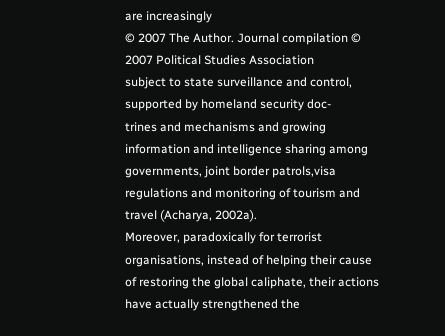are increasingly
© 2007 The Author. Journal compilation © 2007 Political Studies Association
subject to state surveillance and control, supported by homeland security doc-
trines and mechanisms and growing information and intelligence sharing among
governments, joint border patrols,visa regulations and monitoring of tourism and
travel (Acharya, 2002a).
Moreover, paradoxically for terrorist organisations, instead of helping their cause
of restoring the global caliphate, their actions have actually strengthened the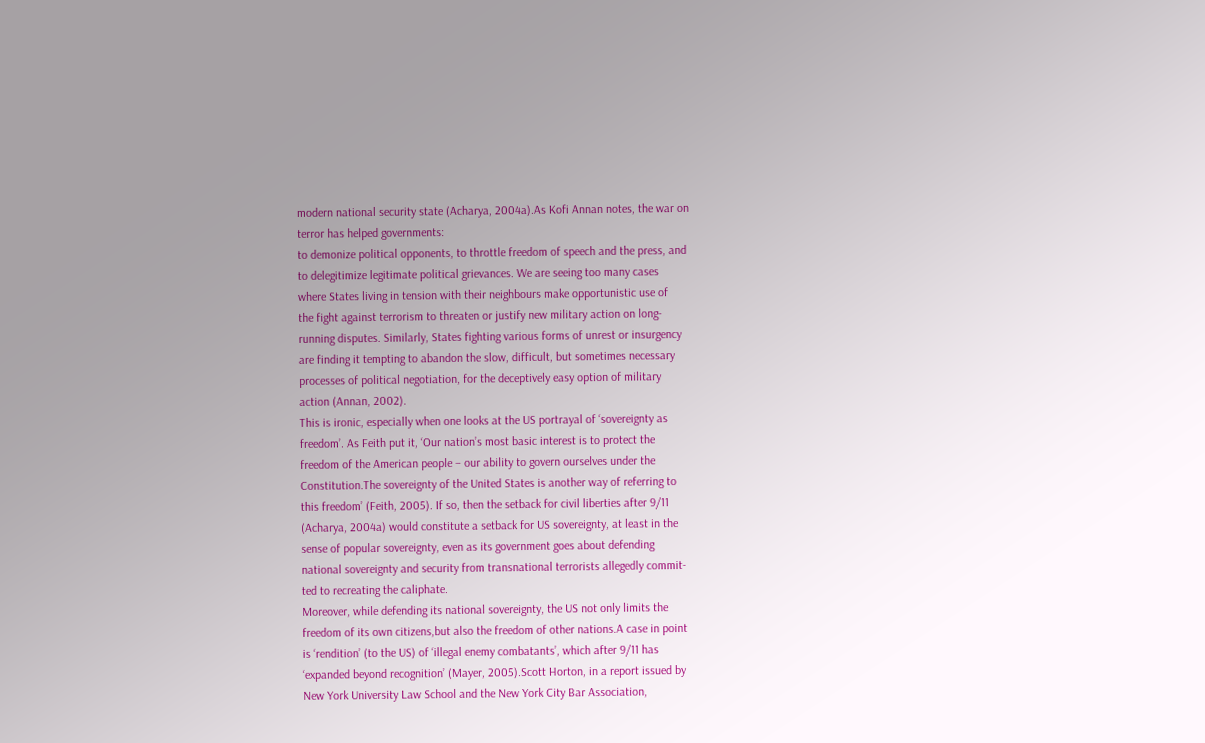modern national security state (Acharya, 2004a).As Kofi Annan notes, the war on
terror has helped governments:
to demonize political opponents, to throttle freedom of speech and the press, and
to delegitimize legitimate political grievances. We are seeing too many cases
where States living in tension with their neighbours make opportunistic use of
the fight against terrorism to threaten or justify new military action on long-
running disputes. Similarly, States fighting various forms of unrest or insurgency
are finding it tempting to abandon the slow, difficult, but sometimes necessary
processes of political negotiation, for the deceptively easy option of military
action (Annan, 2002).
This is ironic, especially when one looks at the US portrayal of ‘sovereignty as
freedom’. As Feith put it, ‘Our nation’s most basic interest is to protect the
freedom of the American people – our ability to govern ourselves under the
Constitution.The sovereignty of the United States is another way of referring to
this freedom’ (Feith, 2005). If so, then the setback for civil liberties after 9/11
(Acharya, 2004a) would constitute a setback for US sovereignty, at least in the
sense of popular sovereignty, even as its government goes about defending
national sovereignty and security from transnational terrorists allegedly commit-
ted to recreating the caliphate.
Moreover, while defending its national sovereignty, the US not only limits the
freedom of its own citizens,but also the freedom of other nations.A case in point
is ‘rendition’ (to the US) of ‘illegal enemy combatants’, which after 9/11 has
‘expanded beyond recognition’ (Mayer, 2005).Scott Horton, in a report issued by
New York University Law School and the New York City Bar Association,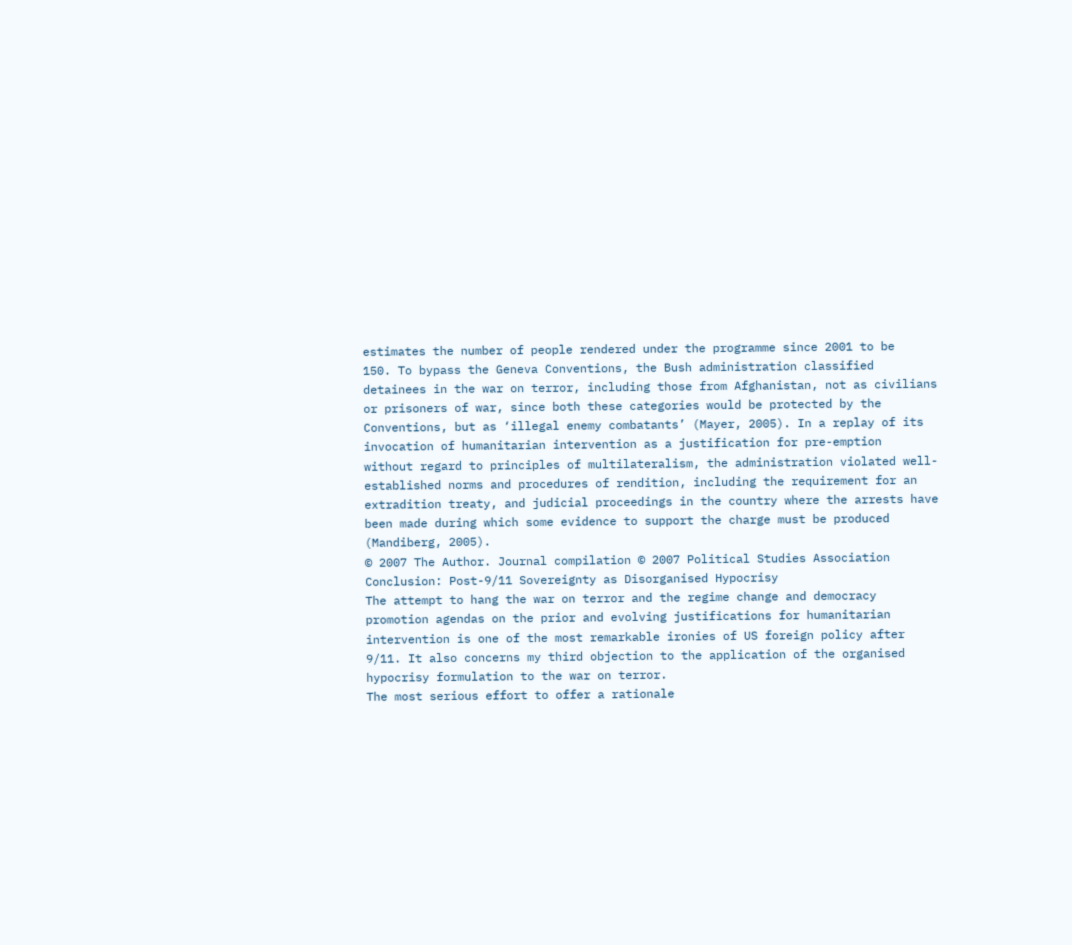estimates the number of people rendered under the programme since 2001 to be
150. To bypass the Geneva Conventions, the Bush administration classified
detainees in the war on terror, including those from Afghanistan, not as civilians
or prisoners of war, since both these categories would be protected by the
Conventions, but as ‘illegal enemy combatants’ (Mayer, 2005). In a replay of its
invocation of humanitarian intervention as a justification for pre-emption
without regard to principles of multilateralism, the administration violated well-
established norms and procedures of rendition, including the requirement for an
extradition treaty, and judicial proceedings in the country where the arrests have
been made during which some evidence to support the charge must be produced
(Mandiberg, 2005).
© 2007 The Author. Journal compilation © 2007 Political Studies Association
Conclusion: Post-9/11 Sovereignty as Disorganised Hypocrisy
The attempt to hang the war on terror and the regime change and democracy
promotion agendas on the prior and evolving justifications for humanitarian
intervention is one of the most remarkable ironies of US foreign policy after
9/11. It also concerns my third objection to the application of the organised
hypocrisy formulation to the war on terror.
The most serious effort to offer a rationale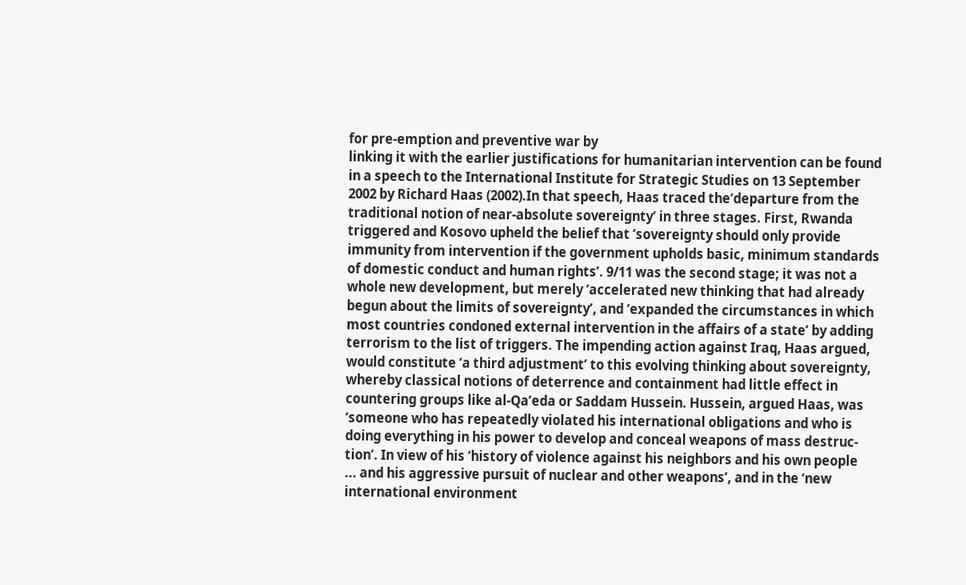for pre-emption and preventive war by
linking it with the earlier justifications for humanitarian intervention can be found
in a speech to the International Institute for Strategic Studies on 13 September
2002 by Richard Haas (2002).In that speech, Haas traced the‘departure from the
traditional notion of near-absolute sovereignty’ in three stages. First, Rwanda
triggered and Kosovo upheld the belief that ‘sovereignty should only provide
immunity from intervention if the government upholds basic, minimum standards
of domestic conduct and human rights’. 9/11 was the second stage; it was not a
whole new development, but merely ‘accelerated new thinking that had already
begun about the limits of sovereignty’, and ‘expanded the circumstances in which
most countries condoned external intervention in the affairs of a state’ by adding
terrorism to the list of triggers. The impending action against Iraq, Haas argued,
would constitute ‘a third adjustment’ to this evolving thinking about sovereignty,
whereby classical notions of deterrence and containment had little effect in
countering groups like al-Qa’eda or Saddam Hussein. Hussein, argued Haas, was
‘someone who has repeatedly violated his international obligations and who is
doing everything in his power to develop and conceal weapons of mass destruc-
tion’. In view of his ‘history of violence against his neighbors and his own people
... and his aggressive pursuit of nuclear and other weapons’, and in the ‘new
international environment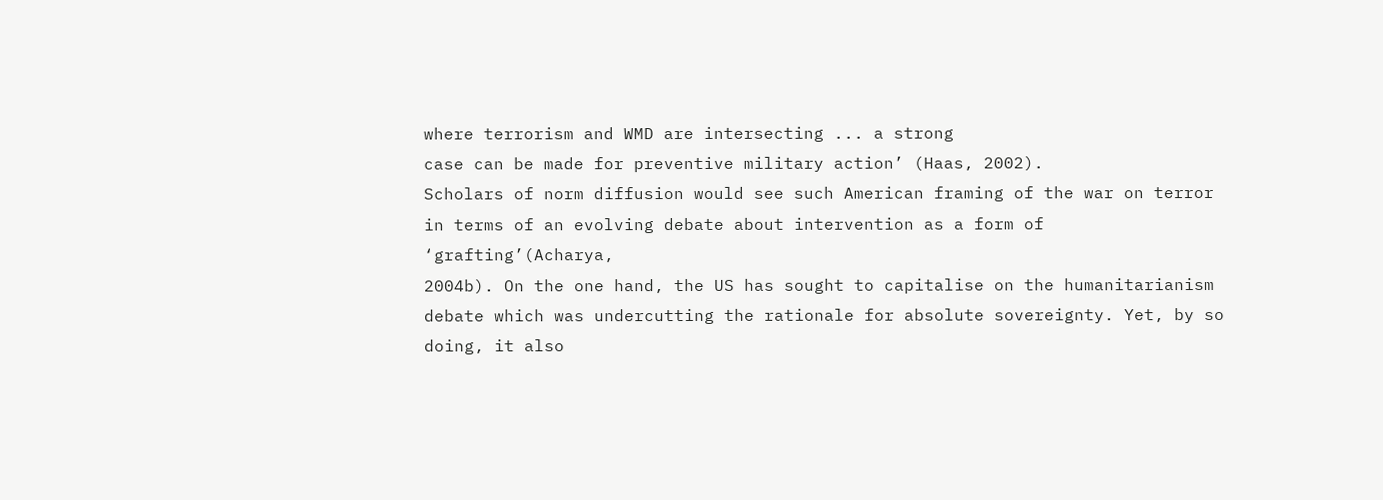where terrorism and WMD are intersecting ... a strong
case can be made for preventive military action’ (Haas, 2002).
Scholars of norm diffusion would see such American framing of the war on terror
in terms of an evolving debate about intervention as a form of ‘grafting’(Acharya,
2004b). On the one hand, the US has sought to capitalise on the humanitarianism
debate which was undercutting the rationale for absolute sovereignty. Yet, by so
doing, it also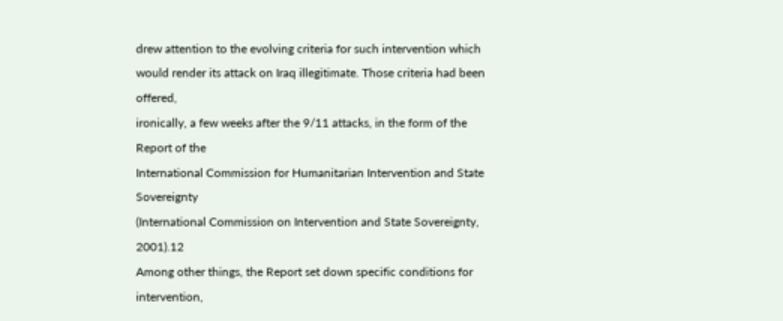drew attention to the evolving criteria for such intervention which
would render its attack on Iraq illegitimate. Those criteria had been offered,
ironically, a few weeks after the 9/11 attacks, in the form of the Report of the
International Commission for Humanitarian Intervention and State Sovereignty
(International Commission on Intervention and State Sovereignty, 2001).12
Among other things, the Report set down specific conditions for intervention,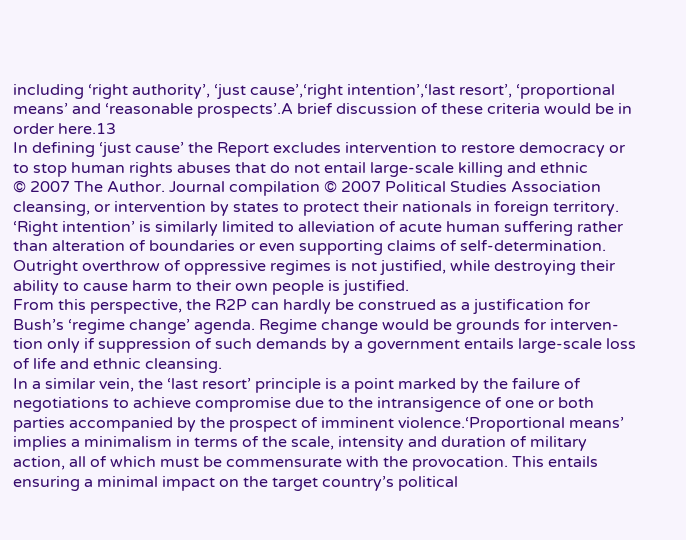including ‘right authority’, ‘just cause’,‘right intention’,‘last resort’, ‘proportional
means’ and ‘reasonable prospects’.A brief discussion of these criteria would be in
order here.13
In defining ‘just cause’ the Report excludes intervention to restore democracy or
to stop human rights abuses that do not entail large-scale killing and ethnic
© 2007 The Author. Journal compilation © 2007 Political Studies Association
cleansing, or intervention by states to protect their nationals in foreign territory.
‘Right intention’ is similarly limited to alleviation of acute human suffering rather
than alteration of boundaries or even supporting claims of self-determination.
Outright overthrow of oppressive regimes is not justified, while destroying their
ability to cause harm to their own people is justified.
From this perspective, the R2P can hardly be construed as a justification for
Bush’s ‘regime change’ agenda. Regime change would be grounds for interven-
tion only if suppression of such demands by a government entails large-scale loss
of life and ethnic cleansing.
In a similar vein, the ‘last resort’ principle is a point marked by the failure of
negotiations to achieve compromise due to the intransigence of one or both
parties accompanied by the prospect of imminent violence.‘Proportional means’
implies a minimalism in terms of the scale, intensity and duration of military
action, all of which must be commensurate with the provocation. This entails
ensuring a minimal impact on the target country’s political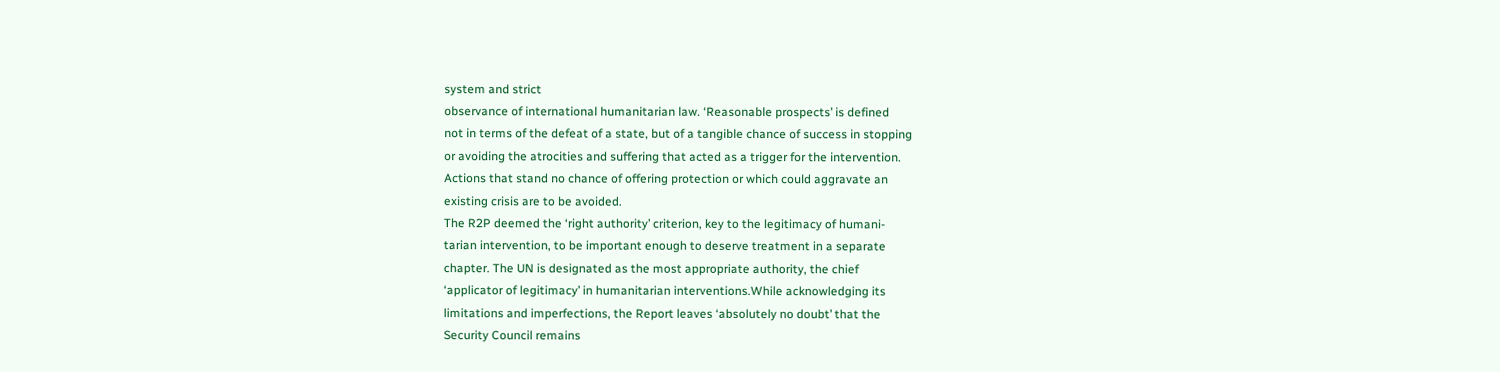system and strict
observance of international humanitarian law. ‘Reasonable prospects’ is defined
not in terms of the defeat of a state, but of a tangible chance of success in stopping
or avoiding the atrocities and suffering that acted as a trigger for the intervention.
Actions that stand no chance of offering protection or which could aggravate an
existing crisis are to be avoided.
The R2P deemed the ‘right authority’ criterion, key to the legitimacy of humani-
tarian intervention, to be important enough to deserve treatment in a separate
chapter. The UN is designated as the most appropriate authority, the chief
‘applicator of legitimacy’ in humanitarian interventions.While acknowledging its
limitations and imperfections, the Report leaves ‘absolutely no doubt’ that the
Security Council remains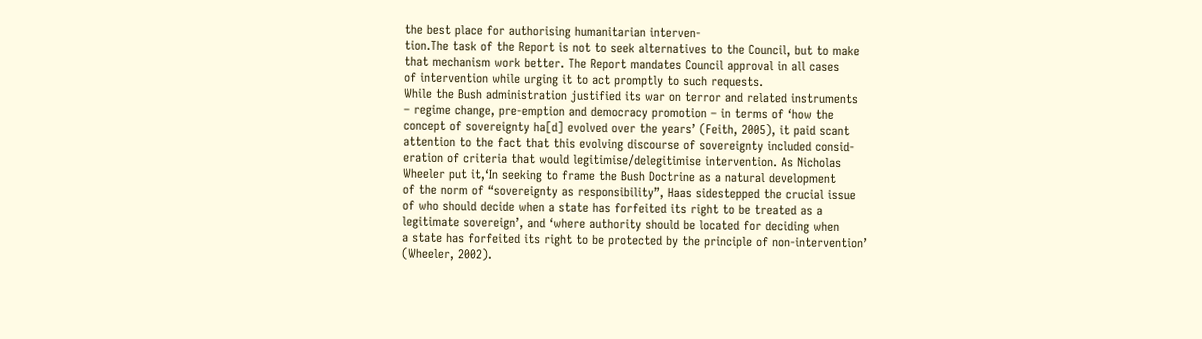the best place for authorising humanitarian interven-
tion.The task of the Report is not to seek alternatives to the Council, but to make
that mechanism work better. The Report mandates Council approval in all cases
of intervention while urging it to act promptly to such requests.
While the Bush administration justified its war on terror and related instruments
– regime change, pre-emption and democracy promotion – in terms of ‘how the
concept of sovereignty ha[d] evolved over the years’ (Feith, 2005), it paid scant
attention to the fact that this evolving discourse of sovereignty included consid-
eration of criteria that would legitimise/delegitimise intervention. As Nicholas
Wheeler put it,‘In seeking to frame the Bush Doctrine as a natural development
of the norm of “sovereignty as responsibility”, Haas sidestepped the crucial issue
of who should decide when a state has forfeited its right to be treated as a
legitimate sovereign’, and ‘where authority should be located for deciding when
a state has forfeited its right to be protected by the principle of non-intervention’
(Wheeler, 2002).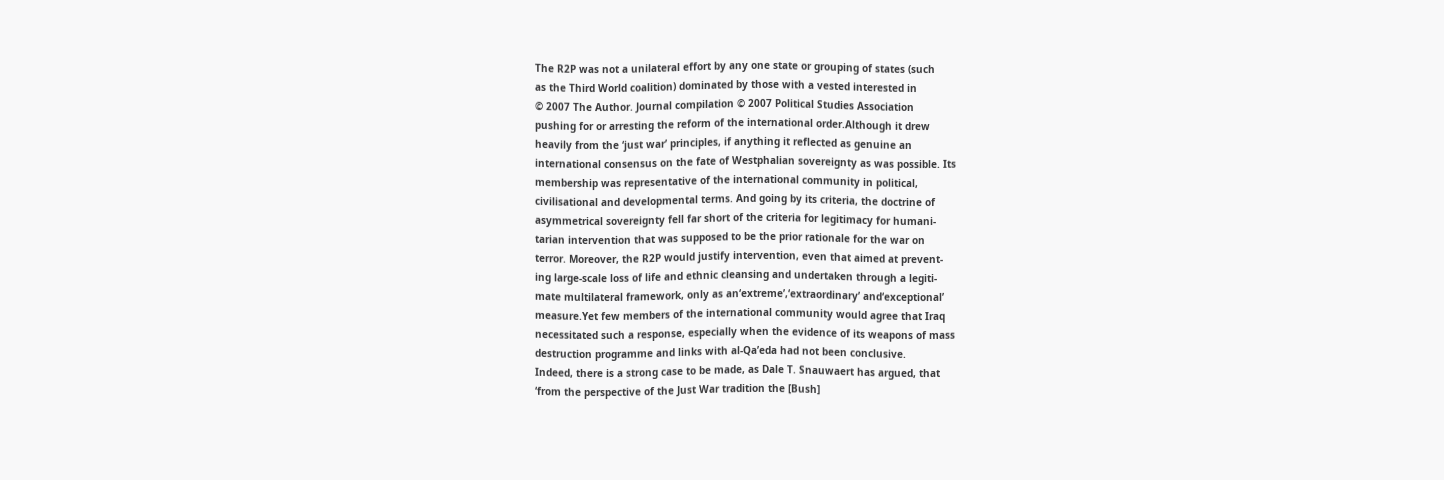The R2P was not a unilateral effort by any one state or grouping of states (such
as the Third World coalition) dominated by those with a vested interested in
© 2007 The Author. Journal compilation © 2007 Political Studies Association
pushing for or arresting the reform of the international order.Although it drew
heavily from the ‘just war’ principles, if anything it reflected as genuine an
international consensus on the fate of Westphalian sovereignty as was possible. Its
membership was representative of the international community in political,
civilisational and developmental terms. And going by its criteria, the doctrine of
asymmetrical sovereignty fell far short of the criteria for legitimacy for humani-
tarian intervention that was supposed to be the prior rationale for the war on
terror. Moreover, the R2P would justify intervention, even that aimed at prevent-
ing large-scale loss of life and ethnic cleansing and undertaken through a legiti-
mate multilateral framework, only as an‘extreme’,‘extraordinary’ and‘exceptional’
measure.Yet few members of the international community would agree that Iraq
necessitated such a response, especially when the evidence of its weapons of mass
destruction programme and links with al-Qa’eda had not been conclusive.
Indeed, there is a strong case to be made, as Dale T. Snauwaert has argued, that
‘from the perspective of the Just War tradition the [Bush]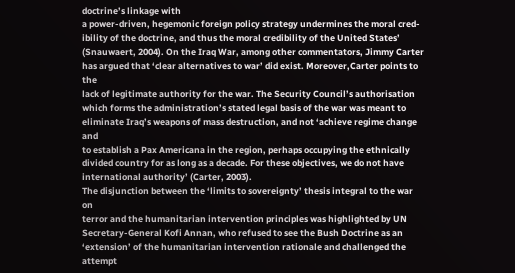doctrine’s linkage with
a power-driven, hegemonic foreign policy strategy undermines the moral cred-
ibility of the doctrine, and thus the moral credibility of the United States’
(Snauwaert, 2004). On the Iraq War, among other commentators, Jimmy Carter
has argued that ‘clear alternatives to war’ did exist. Moreover,Carter points to the
lack of legitimate authority for the war. The Security Council’s authorisation
which forms the administration’s stated legal basis of the war was meant to
eliminate Iraq’s weapons of mass destruction, and not ‘achieve regime change and
to establish a Pax Americana in the region, perhaps occupying the ethnically
divided country for as long as a decade. For these objectives, we do not have
international authority’ (Carter, 2003).
The disjunction between the ‘limits to sovereignty’ thesis integral to the war on
terror and the humanitarian intervention principles was highlighted by UN
Secretary-General Kofi Annan, who refused to see the Bush Doctrine as an
‘extension’ of the humanitarian intervention rationale and challenged the attempt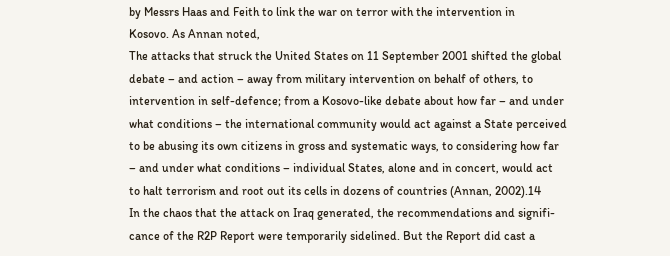by Messrs Haas and Feith to link the war on terror with the intervention in
Kosovo. As Annan noted,
The attacks that struck the United States on 11 September 2001 shifted the global
debate – and action – away from military intervention on behalf of others, to
intervention in self-defence; from a Kosovo-like debate about how far – and under
what conditions – the international community would act against a State perceived
to be abusing its own citizens in gross and systematic ways, to considering how far
– and under what conditions – individual States, alone and in concert, would act
to halt terrorism and root out its cells in dozens of countries (Annan, 2002).14
In the chaos that the attack on Iraq generated, the recommendations and signifi-
cance of the R2P Report were temporarily sidelined. But the Report did cast a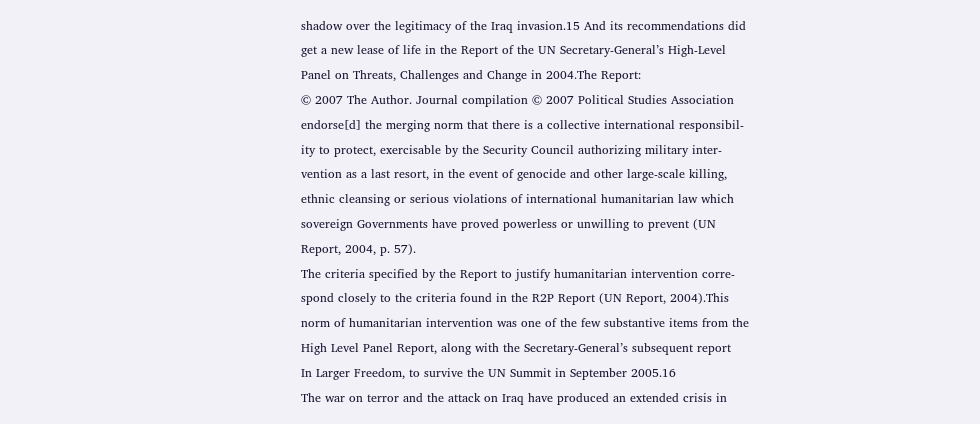shadow over the legitimacy of the Iraq invasion.15 And its recommendations did
get a new lease of life in the Report of the UN Secretary-General’s High-Level
Panel on Threats, Challenges and Change in 2004.The Report:
© 2007 The Author. Journal compilation © 2007 Political Studies Association
endorse[d] the merging norm that there is a collective international responsibil-
ity to protect, exercisable by the Security Council authorizing military inter-
vention as a last resort, in the event of genocide and other large-scale killing,
ethnic cleansing or serious violations of international humanitarian law which
sovereign Governments have proved powerless or unwilling to prevent (UN
Report, 2004, p. 57).
The criteria specified by the Report to justify humanitarian intervention corre-
spond closely to the criteria found in the R2P Report (UN Report, 2004).This
norm of humanitarian intervention was one of the few substantive items from the
High Level Panel Report, along with the Secretary-General’s subsequent report
In Larger Freedom, to survive the UN Summit in September 2005.16
The war on terror and the attack on Iraq have produced an extended crisis in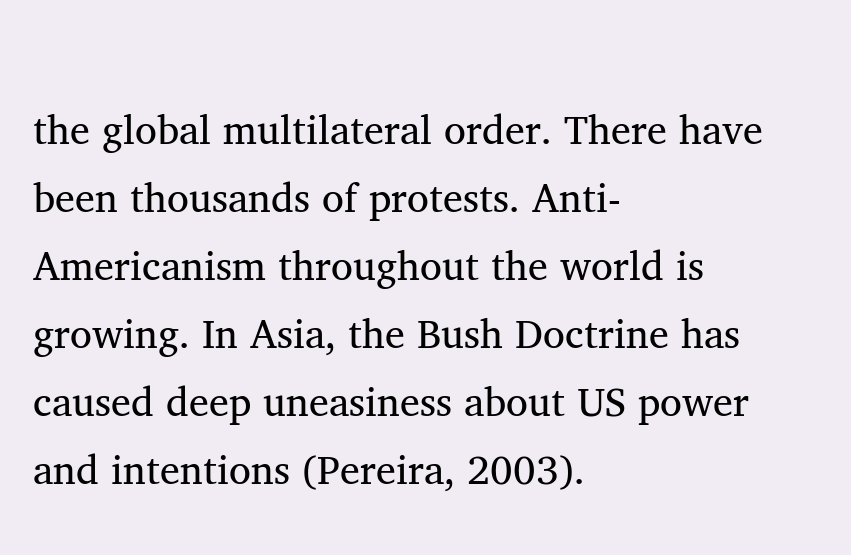the global multilateral order. There have been thousands of protests. Anti-
Americanism throughout the world is growing. In Asia, the Bush Doctrine has
caused deep uneasiness about US power and intentions (Pereira, 2003).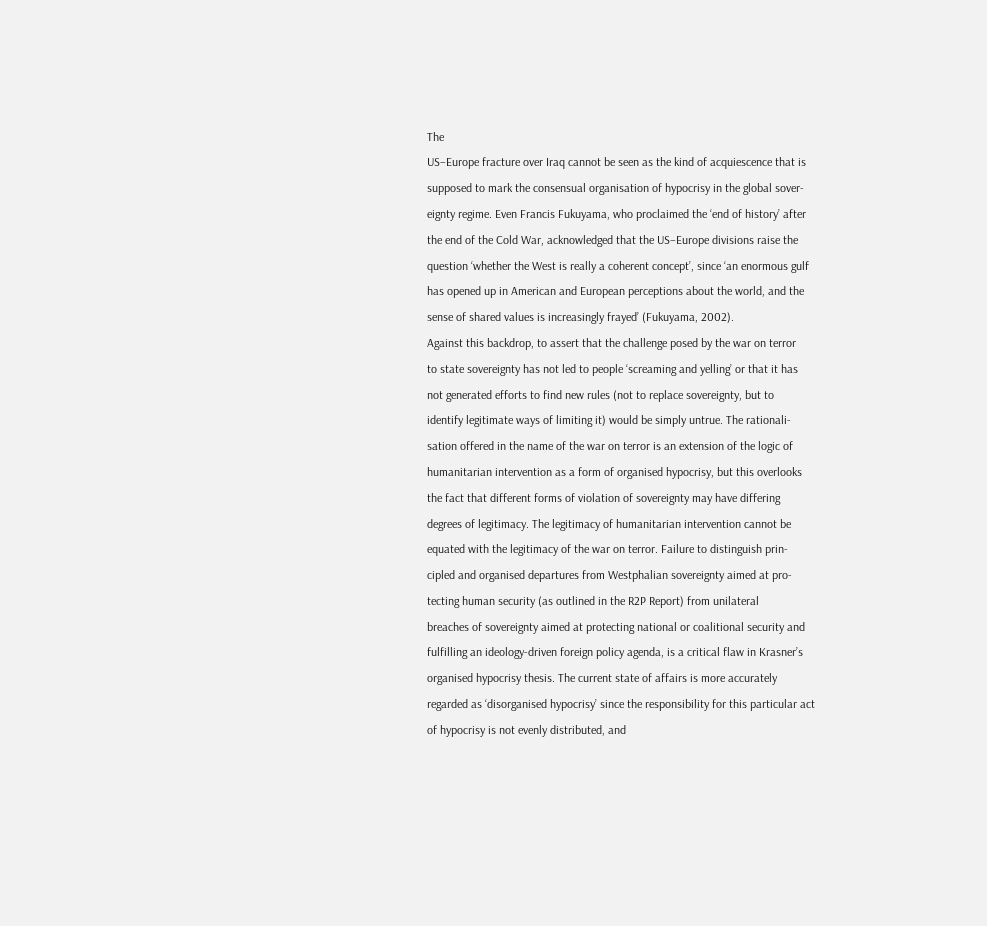The
US–Europe fracture over Iraq cannot be seen as the kind of acquiescence that is
supposed to mark the consensual organisation of hypocrisy in the global sover-
eignty regime. Even Francis Fukuyama, who proclaimed the ‘end of history’ after
the end of the Cold War, acknowledged that the US–Europe divisions raise the
question ‘whether the West is really a coherent concept’, since ‘an enormous gulf
has opened up in American and European perceptions about the world, and the
sense of shared values is increasingly frayed’ (Fukuyama, 2002).
Against this backdrop, to assert that the challenge posed by the war on terror
to state sovereignty has not led to people ‘screaming and yelling’ or that it has
not generated efforts to find new rules (not to replace sovereignty, but to
identify legitimate ways of limiting it) would be simply untrue. The rationali-
sation offered in the name of the war on terror is an extension of the logic of
humanitarian intervention as a form of organised hypocrisy, but this overlooks
the fact that different forms of violation of sovereignty may have differing
degrees of legitimacy. The legitimacy of humanitarian intervention cannot be
equated with the legitimacy of the war on terror. Failure to distinguish prin-
cipled and organised departures from Westphalian sovereignty aimed at pro-
tecting human security (as outlined in the R2P Report) from unilateral
breaches of sovereignty aimed at protecting national or coalitional security and
fulfilling an ideology-driven foreign policy agenda, is a critical flaw in Krasner’s
organised hypocrisy thesis. The current state of affairs is more accurately
regarded as ‘disorganised hypocrisy’ since the responsibility for this particular act
of hypocrisy is not evenly distributed, and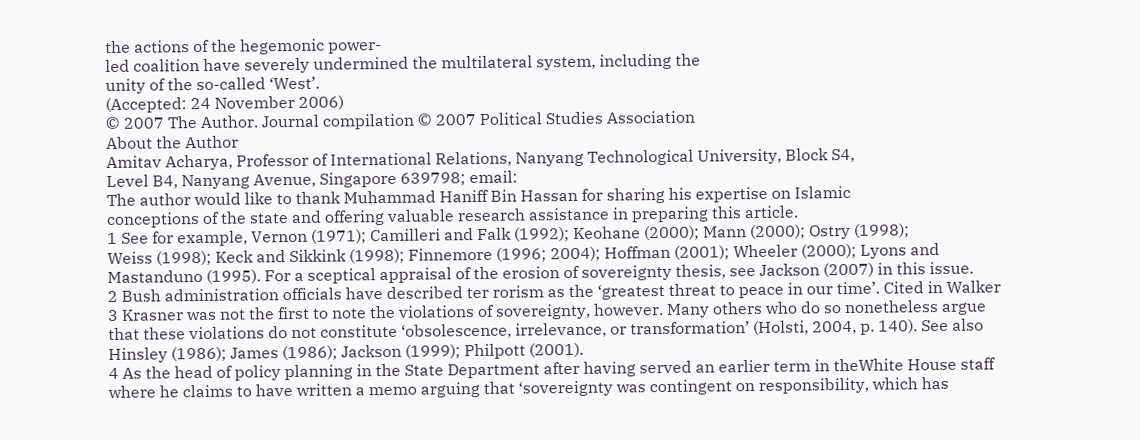the actions of the hegemonic power-
led coalition have severely undermined the multilateral system, including the
unity of the so-called ‘West’.
(Accepted: 24 November 2006)
© 2007 The Author. Journal compilation © 2007 Political Studies Association
About the Author
Amitav Acharya, Professor of International Relations, Nanyang Technological University, Block S4,
Level B4, Nanyang Avenue, Singapore 639798; email:
The author would like to thank Muhammad Haniff Bin Hassan for sharing his expertise on Islamic
conceptions of the state and offering valuable research assistance in preparing this article.
1 See for example, Vernon (1971); Camilleri and Falk (1992); Keohane (2000); Mann (2000); Ostry (1998);
Weiss (1998); Keck and Sikkink (1998); Finnemore (1996; 2004); Hoffman (2001); Wheeler (2000); Lyons and
Mastanduno (1995). For a sceptical appraisal of the erosion of sovereignty thesis, see Jackson (2007) in this issue.
2 Bush administration officials have described ter rorism as the ‘greatest threat to peace in our time’. Cited in Walker
3 Krasner was not the first to note the violations of sovereignty, however. Many others who do so nonetheless argue
that these violations do not constitute ‘obsolescence, irrelevance, or transformation’ (Holsti, 2004, p. 140). See also
Hinsley (1986); James (1986); Jackson (1999); Philpott (2001).
4 As the head of policy planning in the State Department after having served an earlier term in theWhite House staff
where he claims to have written a memo arguing that ‘sovereignty was contingent on responsibility, which has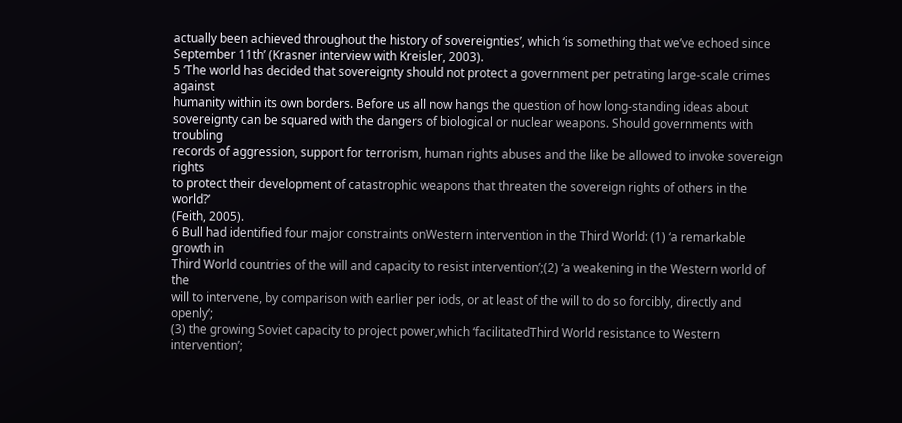actually been achieved throughout the history of sovereignties’, which ‘is something that we’ve echoed since
September 11th’ (Krasner interview with Kreisler, 2003).
5 ‘The world has decided that sovereignty should not protect a government per petrating large-scale crimes against
humanity within its own borders. Before us all now hangs the question of how long-standing ideas about
sovereignty can be squared with the dangers of biological or nuclear weapons. Should governments with troubling
records of aggression, support for terrorism, human rights abuses and the like be allowed to invoke sovereign rights
to protect their development of catastrophic weapons that threaten the sovereign rights of others in the world?’
(Feith, 2005).
6 Bull had identified four major constraints onWestern intervention in the Third World: (1) ‘a remarkable growth in
Third World countries of the will and capacity to resist intervention’;(2) ‘a weakening in the Western world of the
will to intervene, by comparison with earlier per iods, or at least of the will to do so forcibly, directly and openly’;
(3) the growing Soviet capacity to project power,which ‘facilitatedThird World resistance to Western intervention’;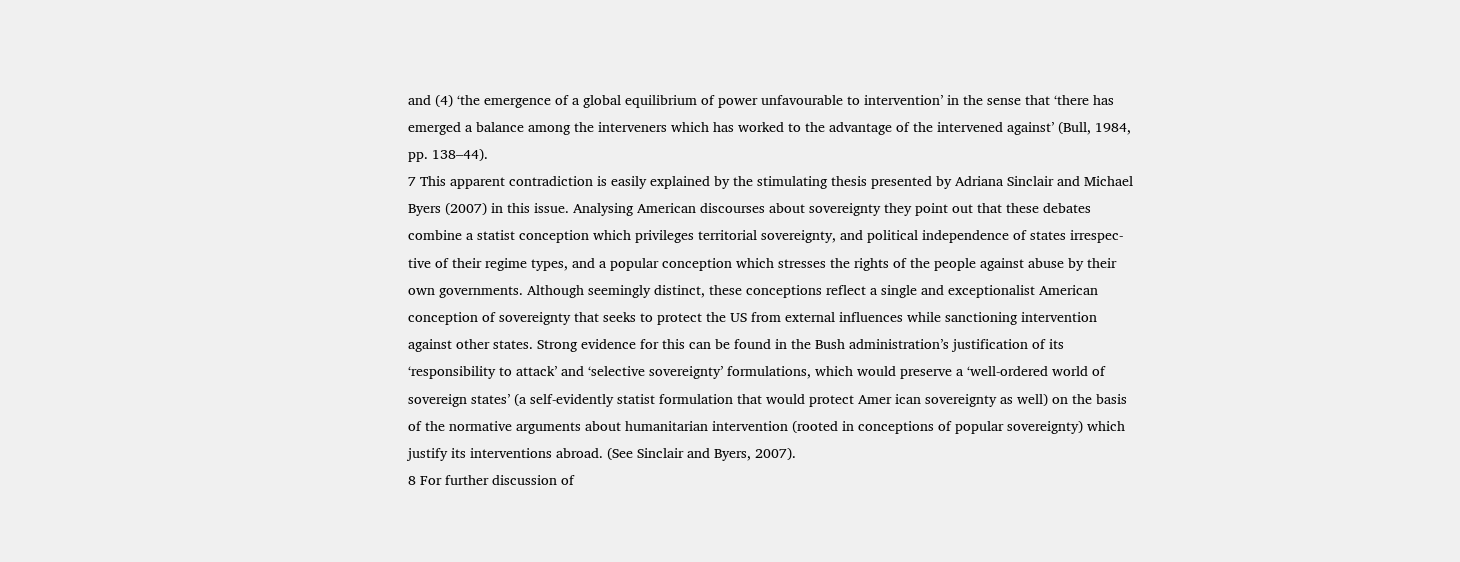and (4) ‘the emergence of a global equilibrium of power unfavourable to intervention’ in the sense that ‘there has
emerged a balance among the interveners which has worked to the advantage of the intervened against’ (Bull, 1984,
pp. 138–44).
7 This apparent contradiction is easily explained by the stimulating thesis presented by Adriana Sinclair and Michael
Byers (2007) in this issue. Analysing American discourses about sovereignty they point out that these debates
combine a statist conception which privileges territorial sovereignty, and political independence of states irrespec-
tive of their regime types, and a popular conception which stresses the rights of the people against abuse by their
own governments. Although seemingly distinct, these conceptions reflect a single and exceptionalist American
conception of sovereignty that seeks to protect the US from external influences while sanctioning intervention
against other states. Strong evidence for this can be found in the Bush administration’s justification of its
‘responsibility to attack’ and ‘selective sovereignty’ formulations, which would preserve a ‘well-ordered world of
sovereign states’ (a self-evidently statist formulation that would protect Amer ican sovereignty as well) on the basis
of the normative arguments about humanitarian intervention (rooted in conceptions of popular sovereignty) which
justify its interventions abroad. (See Sinclair and Byers, 2007).
8 For further discussion of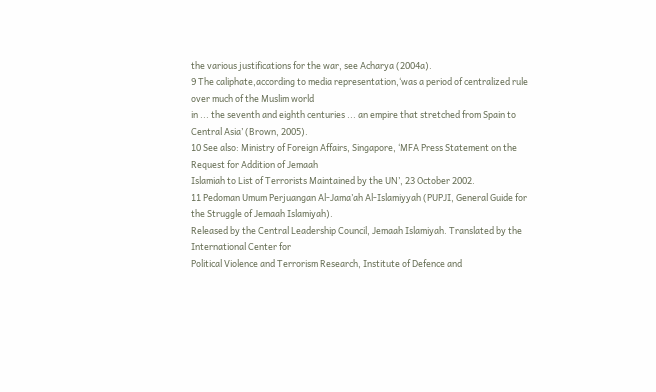the various justifications for the war, see Acharya (2004a).
9 The caliphate,according to media representation,‘was a period of centralized rule over much of the Muslim world
in ... the seventh and eighth centuries ... an empire that stretched from Spain to Central Asia’ (Brown, 2005).
10 See also: Ministry of Foreign Affairs, Singapore, ‘MFA Press Statement on the Request for Addition of Jemaah
Islamiah to List of Terrorists Maintained by the UN’, 23 October 2002.
11 Pedoman Umum Perjuangan Al-Jama’ah Al-Islamiyyah (PUPJI, General Guide for the Struggle of Jemaah Islamiyah).
Released by the Central Leadership Council, Jemaah Islamiyah. Translated by the International Center for
Political Violence and Terrorism Research, Institute of Defence and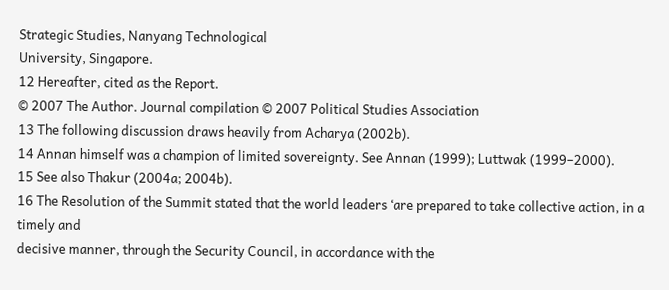Strategic Studies, Nanyang Technological
University, Singapore.
12 Hereafter, cited as the Report.
© 2007 The Author. Journal compilation © 2007 Political Studies Association
13 The following discussion draws heavily from Acharya (2002b).
14 Annan himself was a champion of limited sovereignty. See Annan (1999); Luttwak (1999–2000).
15 See also Thakur (2004a; 2004b).
16 The Resolution of the Summit stated that the world leaders ‘are prepared to take collective action, in a timely and
decisive manner, through the Security Council, in accordance with the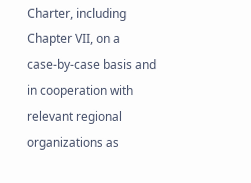Charter, including Chapter VII, on a
case-by-case basis and in cooperation with relevant regional organizations as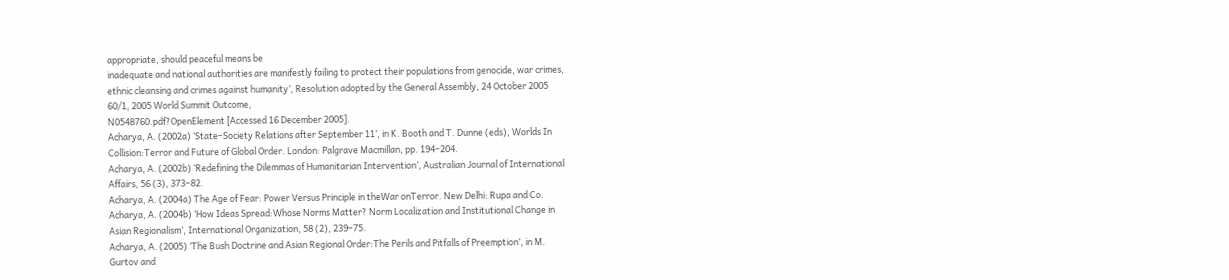appropriate, should peaceful means be
inadequate and national authorities are manifestly failing to protect their populations from genocide, war crimes,
ethnic cleansing and crimes against humanity’, Resolution adopted by the General Assembly, 24 October 2005
60/1, 2005 World Summit Outcome,
N0548760.pdf?OpenElement [Accessed 16 December 2005].
Acharya, A. (2002a) ‘State–Society Relations after September 11’, in K. Booth and T. Dunne (eds), Worlds In
Collision:Terror and Future of Global Order. London: Palgrave Macmillan, pp. 194–204.
Acharya, A. (2002b) ‘Redefining the Dilemmas of Humanitarian Intervention’, Australian Journal of International
Affairs, 56 (3), 373–82.
Acharya, A. (2004a) The Age of Fear: Power Versus Principle in theWar onTerror. New Delhi: Rupa and Co.
Acharya, A. (2004b) ‘How Ideas Spread:Whose Norms Matter? Norm Localization and Institutional Change in
Asian Regionalism’, International Organization, 58 (2), 239–75.
Acharya, A. (2005) ‘The Bush Doctrine and Asian Regional Order:The Perils and Pitfalls of Preemption’, in M.
Gurtov and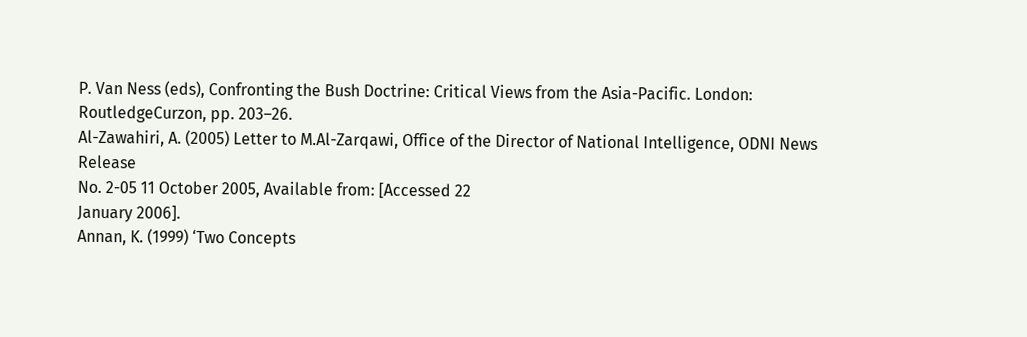P. Van Ness (eds), Confronting the Bush Doctrine: Critical Views from the Asia-Pacific. London:
RoutledgeCurzon, pp. 203–26.
Al-Zawahiri, A. (2005) Letter to M.Al-Zarqawi, Office of the Director of National Intelligence, ODNI News Release
No. 2-05 11 October 2005, Available from: [Accessed 22
January 2006].
Annan, K. (1999) ‘Two Concepts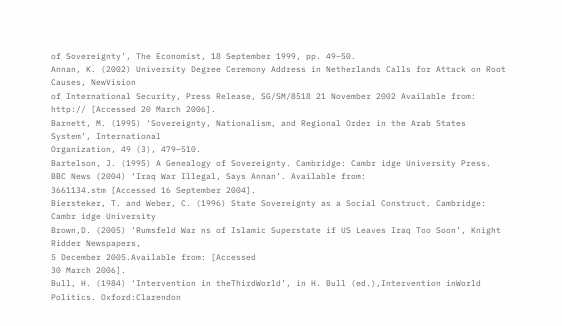of Sovereignty’, The Economist, 18 September 1999, pp. 49–50.
Annan, K. (2002) University Degree Ceremony Address in Netherlands Calls for Attack on Root Causes, NewVision
of International Security, Press Release, SG/SM/8518 21 November 2002 Available from: http:// [Accessed 20 March 2006].
Barnett, M. (1995) ‘Sovereignty, Nationalism, and Regional Order in the Arab States System’, International
Organization, 49 (3), 479–510.
Bartelson, J. (1995) A Genealogy of Sovereignty. Cambridge: Cambr idge University Press.
BBC News (2004) ‘Iraq War Illegal, Says Annan’. Available from:
3661134.stm [Accessed 16 September 2004].
Biersteker, T. and Weber, C. (1996) State Sovereignty as a Social Construct. Cambridge: Cambr idge University
Brown,D. (2005) ‘Rumsfeld War ns of Islamic Superstate if US Leaves Iraq Too Soon’, Knight Ridder Newspapers,
5 December 2005.Available from: [Accessed
30 March 2006].
Bull, H. (1984) ‘Intervention in theThirdWorld’, in H. Bull (ed.),Intervention inWorld Politics. Oxford:Clarendon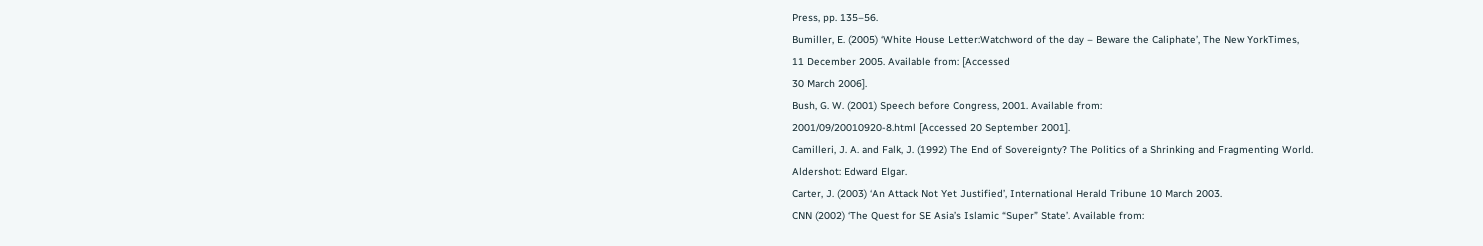Press, pp. 135–56.
Bumiller, E. (2005) ‘White House Letter:Watchword of the day – Beware the Caliphate’, The New YorkTimes,
11 December 2005. Available from: [Accessed
30 March 2006].
Bush, G. W. (2001) Speech before Congress, 2001. Available from:
2001/09/20010920-8.html [Accessed 20 September 2001].
Camilleri, J. A. and Falk, J. (1992) The End of Sovereignty? The Politics of a Shrinking and Fragmenting World.
Aldershot: Edward Elgar.
Carter, J. (2003) ‘An Attack Not Yet Justified’, International Herald Tribune 10 March 2003.
CNN (2002) ‘The Quest for SE Asia’s Islamic “Super” State’. Available from: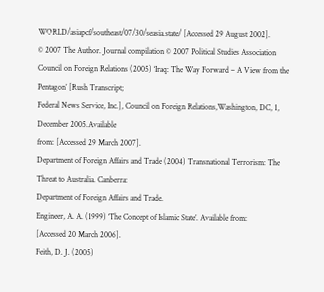WORLD/asiapcf/southeast/07/30/seasia.state/ [Accessed 29 August 2002].
© 2007 The Author. Journal compilation © 2007 Political Studies Association
Council on Foreign Relations (2005) ‘Iraq: The Way Forward – A View from the Pentagon’ [Rush Transcript;
Federal News Service, Inc.], Council on Foreign Relations,Washington, DC, 1, December 2005.Available
from: [Accessed 29 March 2007].
Department of Foreign Affairs and Trade (2004) Transnational Terrorism: The Threat to Australia. Canberra:
Department of Foreign Affairs and Trade.
Engineer, A. A. (1999) ‘The Concept of Islamic State’. Available from:
[Accessed 20 March 2006].
Feith, D. J. (2005)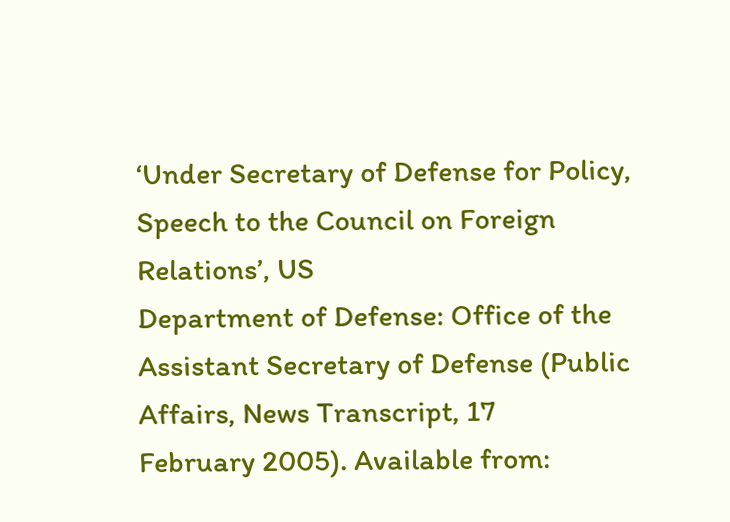‘Under Secretary of Defense for Policy, Speech to the Council on Foreign Relations’, US
Department of Defense: Office of the Assistant Secretary of Defense (Public Affairs, News Transcript, 17
February 2005). Available from: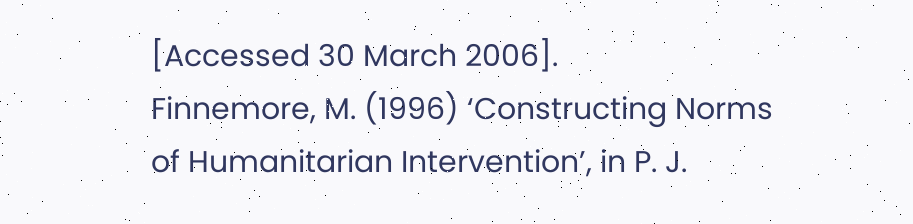[Accessed 30 March 2006].
Finnemore, M. (1996) ‘Constructing Norms of Humanitarian Intervention’, in P. J.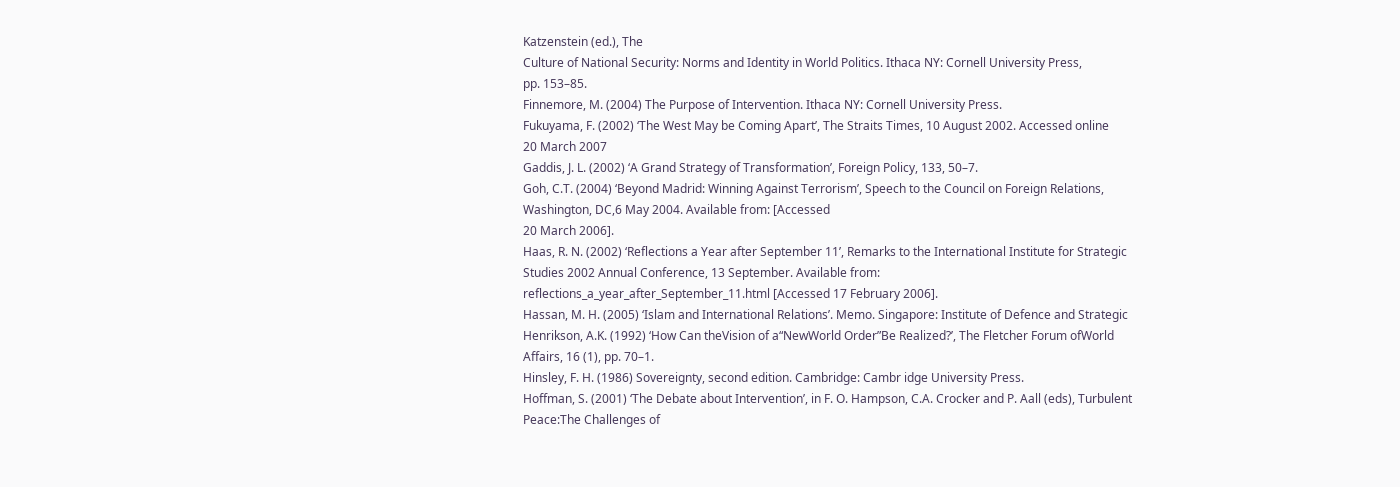Katzenstein (ed.), The
Culture of National Security: Norms and Identity in World Politics. Ithaca NY: Cornell University Press,
pp. 153–85.
Finnemore, M. (2004) The Purpose of Intervention. Ithaca NY: Cornell University Press.
Fukuyama, F. (2002) ‘The West May be Coming Apart’, The Straits Times, 10 August 2002. Accessed online
20 March 2007
Gaddis, J. L. (2002) ‘A Grand Strategy of Transformation’, Foreign Policy, 133, 50–7.
Goh, C.T. (2004) ‘Beyond Madrid: Winning Against Terrorism’, Speech to the Council on Foreign Relations,
Washington, DC,6 May 2004. Available from: [Accessed
20 March 2006].
Haas, R. N. (2002) ‘Reflections a Year after September 11’, Remarks to the International Institute for Strategic
Studies 2002 Annual Conference, 13 September. Available from:
reflections_a_year_after_September_11.html [Accessed 17 February 2006].
Hassan, M. H. (2005) ‘Islam and International Relations’. Memo. Singapore: Institute of Defence and Strategic
Henrikson, A.K. (1992) ‘How Can theVision of a“NewWorld Order”Be Realized?’, The Fletcher Forum ofWorld
Affairs, 16 (1), pp. 70–1.
Hinsley, F. H. (1986) Sovereignty, second edition. Cambridge: Cambr idge University Press.
Hoffman, S. (2001) ‘The Debate about Intervention’, in F. O. Hampson, C.A. Crocker and P. Aall (eds), Turbulent
Peace:The Challenges of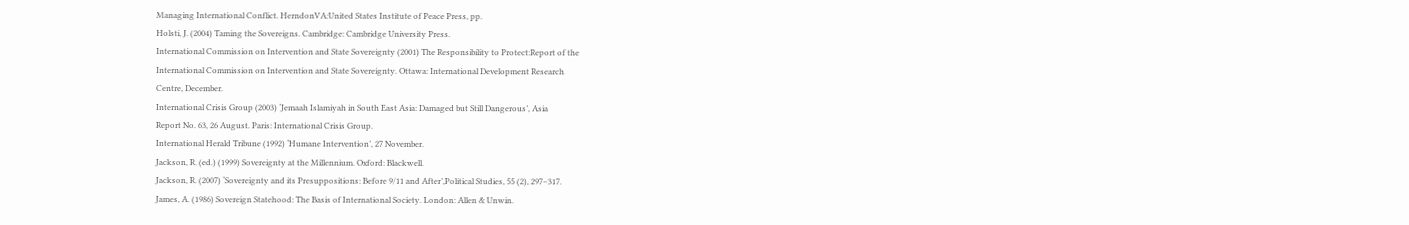Managing International Conflict. HerndonVA:United States Institute of Peace Press, pp.
Holsti, J. (2004) Taming the Sovereigns. Cambridge: Cambridge University Press.
International Commission on Intervention and State Sovereignty (2001) The Responsibility to Protect:Report of the
International Commission on Intervention and State Sovereignty. Ottawa: International Development Research
Centre, December.
International Crisis Group (2003) ‘Jemaah Islamiyah in South East Asia: Damaged but Still Dangerous’, Asia
Report No. 63, 26 August. Paris: International Crisis Group.
International Herald Tribune (1992) ‘Humane Intervention’, 27 November.
Jackson, R. (ed.) (1999) Sovereignty at the Millennium. Oxford: Blackwell.
Jackson, R. (2007) ‘Sovereignty and its Presuppositions: Before 9/11 and After’,Political Studies, 55 (2), 297–317.
James, A. (1986) Sovereign Statehood: The Basis of International Society. London: Allen & Unwin.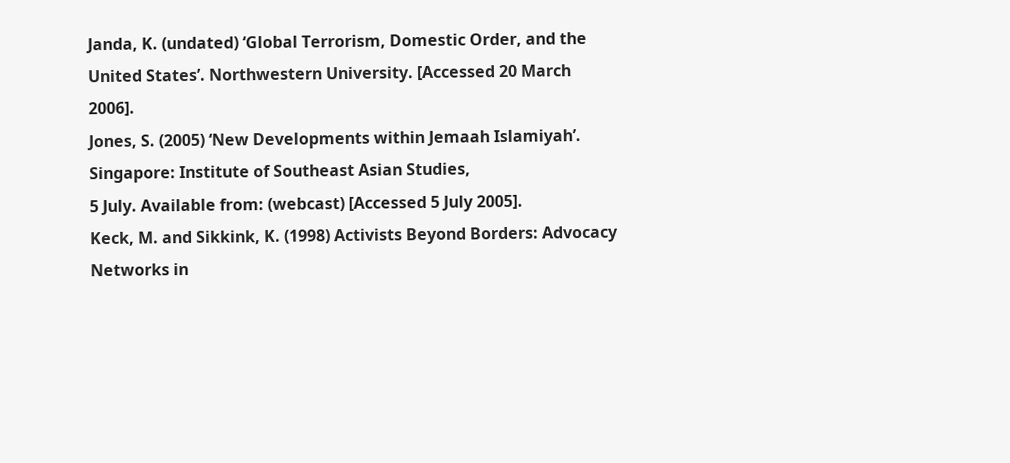Janda, K. (undated) ‘Global Terrorism, Domestic Order, and the United States’. Northwestern University. [Accessed 20 March 2006].
Jones, S. (2005) ‘New Developments within Jemaah Islamiyah’. Singapore: Institute of Southeast Asian Studies,
5 July. Available from: (webcast) [Accessed 5 July 2005].
Keck, M. and Sikkink, K. (1998) Activists Beyond Borders: Advocacy Networks in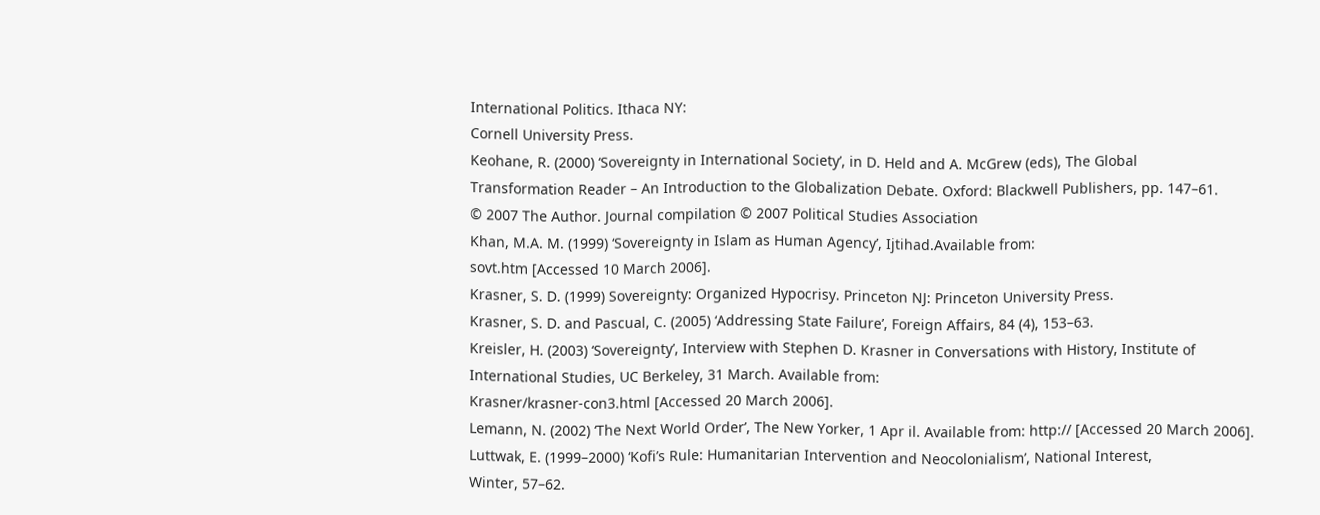International Politics. Ithaca NY:
Cornell University Press.
Keohane, R. (2000) ‘Sovereignty in International Society’, in D. Held and A. McGrew (eds), The Global
Transformation Reader – An Introduction to the Globalization Debate. Oxford: Blackwell Publishers, pp. 147–61.
© 2007 The Author. Journal compilation © 2007 Political Studies Association
Khan, M.A. M. (1999) ‘Sovereignty in Islam as Human Agency’, Ijtihad.Available from:
sovt.htm [Accessed 10 March 2006].
Krasner, S. D. (1999) Sovereignty: Organized Hypocrisy. Princeton NJ: Princeton University Press.
Krasner, S. D. and Pascual, C. (2005) ‘Addressing State Failure’, Foreign Affairs, 84 (4), 153–63.
Kreisler, H. (2003) ‘Sovereignty’, Interview with Stephen D. Krasner in Conversations with History, Institute of
International Studies, UC Berkeley, 31 March. Available from:
Krasner/krasner-con3.html [Accessed 20 March 2006].
Lemann, N. (2002) ‘The Next World Order’, The New Yorker, 1 Apr il. Available from: http:// [Accessed 20 March 2006].
Luttwak, E. (1999–2000) ‘Kofi’s Rule: Humanitarian Intervention and Neocolonialism’, National Interest,
Winter, 57–62.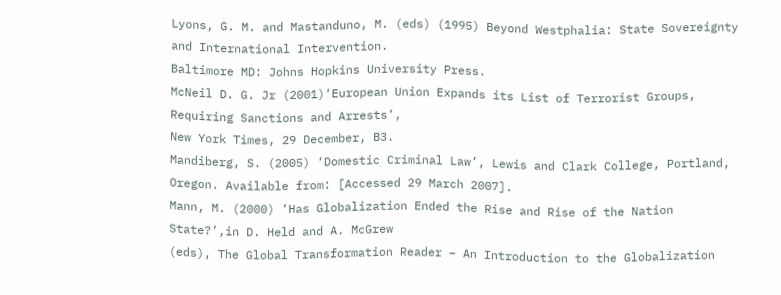Lyons, G. M. and Mastanduno, M. (eds) (1995) Beyond Westphalia: State Sovereignty and International Intervention.
Baltimore MD: Johns Hopkins University Press.
McNeil D. G. Jr (2001)‘European Union Expands its List of Terrorist Groups, Requiring Sanctions and Arrests’,
New York Times, 29 December, B3.
Mandiberg, S. (2005) ‘Domestic Criminal Law’, Lewis and Clark College, Portland, Oregon. Available from: [Accessed 29 March 2007].
Mann, M. (2000) ‘Has Globalization Ended the Rise and Rise of the Nation State?’,in D. Held and A. McGrew
(eds), The Global Transformation Reader – An Introduction to the Globalization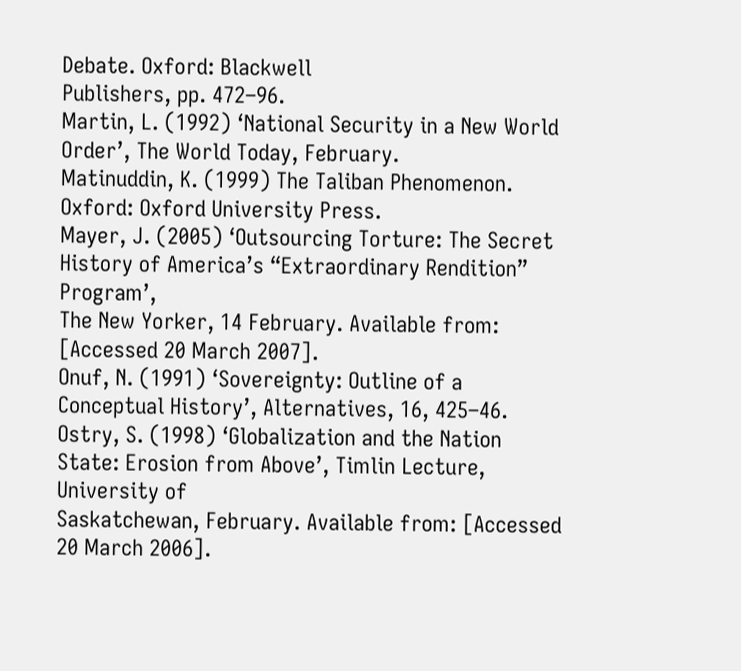Debate. Oxford: Blackwell
Publishers, pp. 472–96.
Martin, L. (1992) ‘National Security in a New World Order’, The World Today, February.
Matinuddin, K. (1999) The Taliban Phenomenon. Oxford: Oxford University Press.
Mayer, J. (2005) ‘Outsourcing Torture: The Secret History of America’s “Extraordinary Rendition” Program’,
The New Yorker, 14 February. Available from:
[Accessed 20 March 2007].
Onuf, N. (1991) ‘Sovereignty: Outline of a Conceptual History’, Alternatives, 16, 425–46.
Ostry, S. (1998) ‘Globalization and the Nation State: Erosion from Above’, Timlin Lecture, University of
Saskatchewan, February. Available from: [Accessed
20 March 2006].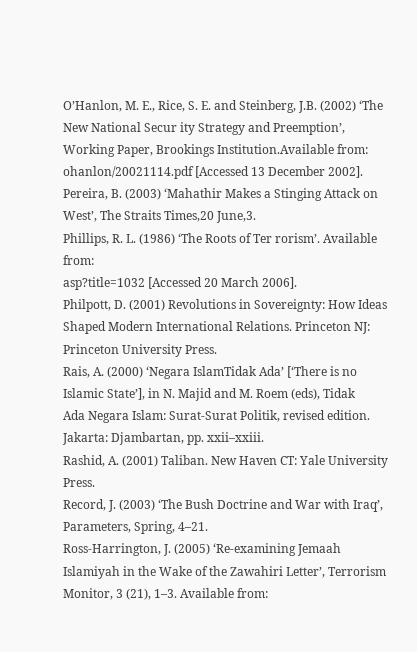O’Hanlon, M. E., Rice, S. E. and Steinberg, J.B. (2002) ‘The New National Secur ity Strategy and Preemption’,
Working Paper, Brookings Institution.Available from:
ohanlon/20021114.pdf [Accessed 13 December 2002].
Pereira, B. (2003) ‘Mahathir Makes a Stinging Attack on West’, The Straits Times,20 June,3.
Phillips, R. L. (1986) ‘The Roots of Ter rorism’. Available from:
asp?title=1032 [Accessed 20 March 2006].
Philpott, D. (2001) Revolutions in Sovereignty: How Ideas Shaped Modern International Relations. Princeton NJ:
Princeton University Press.
Rais, A. (2000) ‘Negara IslamTidak Ada’ [‘There is no Islamic State’], in N. Majid and M. Roem (eds), Tidak
Ada Negara Islam: Surat-Surat Politik, revised edition. Jakarta: Djambartan, pp. xxii–xxiii.
Rashid, A. (2001) Taliban. New Haven CT: Yale University Press.
Record, J. (2003) ‘The Bush Doctrine and War with Iraq’, Parameters, Spring, 4–21.
Ross-Harrington, J. (2005) ‘Re-examining Jemaah Islamiyah in the Wake of the Zawahiri Letter’, Terrorism
Monitor, 3 (21), 1–3. Available from: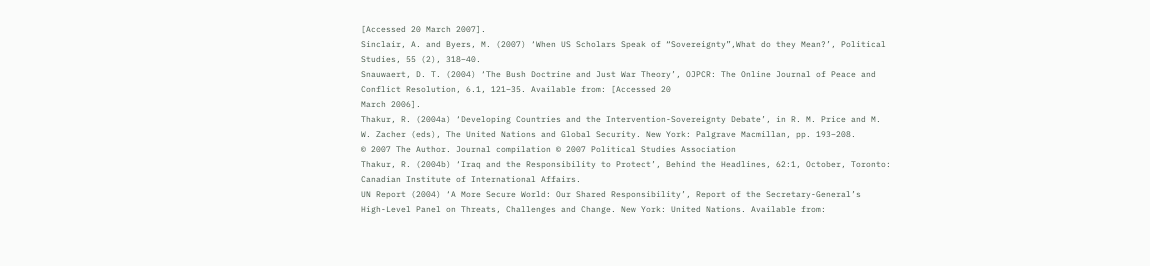[Accessed 20 March 2007].
Sinclair, A. and Byers, M. (2007) ‘When US Scholars Speak of “Sovereignty”,What do they Mean?’, Political
Studies, 55 (2), 318–40.
Snauwaert, D. T. (2004) ‘The Bush Doctrine and Just War Theory’, OJPCR: The Online Journal of Peace and
Conflict Resolution, 6.1, 121–35. Available from: [Accessed 20
March 2006].
Thakur, R. (2004a) ‘Developing Countries and the Intervention-Sovereignty Debate’, in R. M. Price and M.
W. Zacher (eds), The United Nations and Global Security. New York: Palgrave Macmillan, pp. 193–208.
© 2007 The Author. Journal compilation © 2007 Political Studies Association
Thakur, R. (2004b) ‘Iraq and the Responsibility to Protect’, Behind the Headlines, 62:1, October, Toronto:
Canadian Institute of International Affairs.
UN Report (2004) ‘A More Secure World: Our Shared Responsibility’, Report of the Secretary-General’s
High-Level Panel on Threats, Challenges and Change. New York: United Nations. Available from: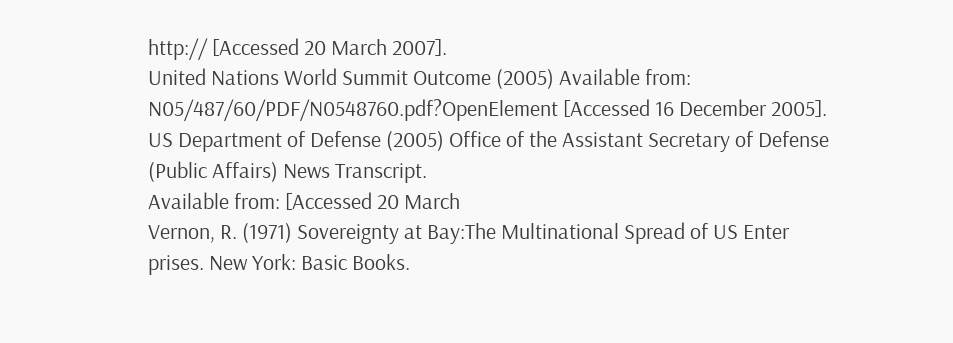http:// [Accessed 20 March 2007].
United Nations World Summit Outcome (2005) Available from:
N05/487/60/PDF/N0548760.pdf?OpenElement [Accessed 16 December 2005].
US Department of Defense (2005) Office of the Assistant Secretary of Defense (Public Affairs) News Transcript.
Available from: [Accessed 20 March
Vernon, R. (1971) Sovereignty at Bay:The Multinational Spread of US Enter prises. New York: Basic Books.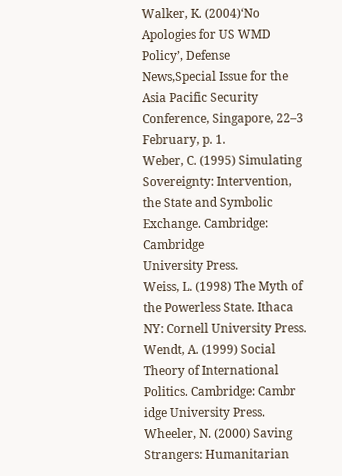Walker, K. (2004)‘No Apologies for US WMD Policy’, Defense News,Special Issue for the Asia Pacific Security
Conference, Singapore, 22–3 February, p. 1.
Weber, C. (1995) Simulating Sovereignty: Intervention, the State and Symbolic Exchange. Cambridge: Cambridge
University Press.
Weiss, L. (1998) The Myth of the Powerless State. Ithaca NY: Cornell University Press.
Wendt, A. (1999) Social Theory of International Politics. Cambridge: Cambr idge University Press.
Wheeler, N. (2000) Saving Strangers: Humanitarian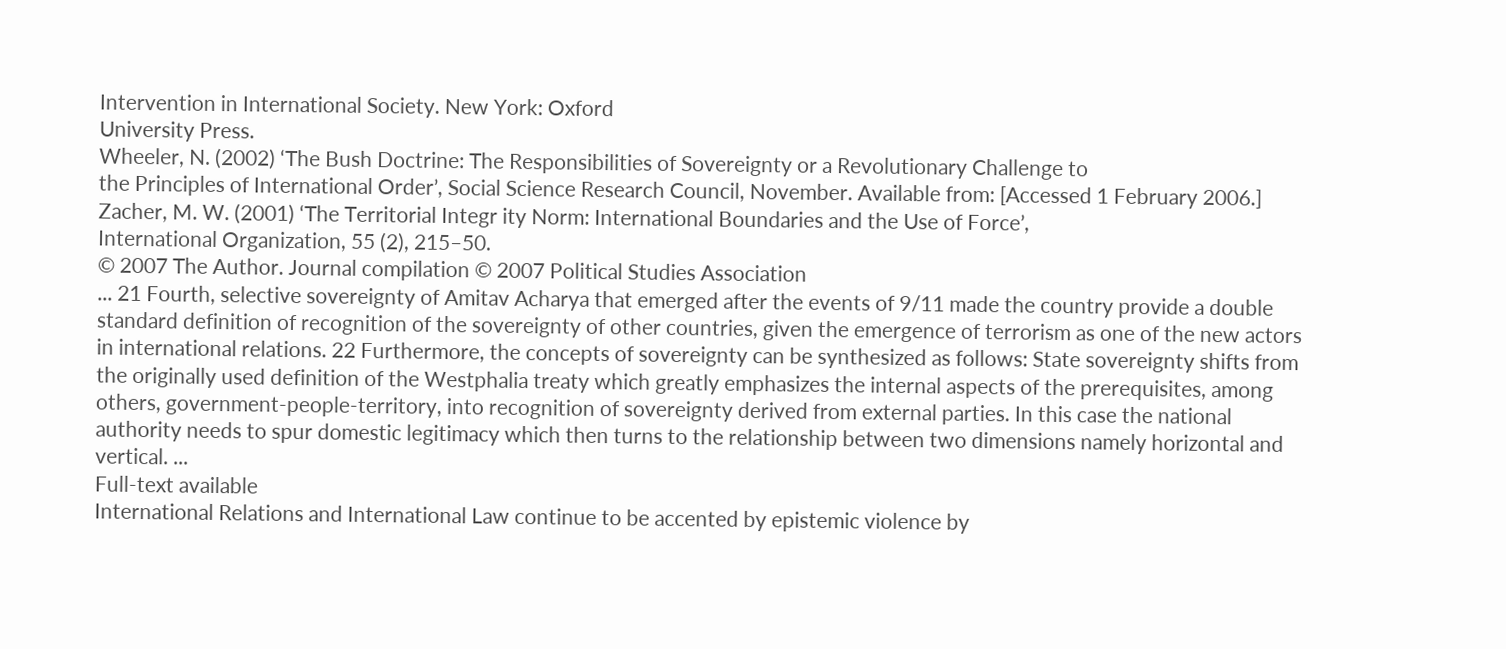Intervention in International Society. New York: Oxford
University Press.
Wheeler, N. (2002) ‘The Bush Doctrine: The Responsibilities of Sovereignty or a Revolutionary Challenge to
the Principles of International Order’, Social Science Research Council, November. Available from: [Accessed 1 February 2006.]
Zacher, M. W. (2001) ‘The Territorial Integr ity Norm: International Boundaries and the Use of Force’,
International Organization, 55 (2), 215–50.
© 2007 The Author. Journal compilation © 2007 Political Studies Association
... 21 Fourth, selective sovereignty of Amitav Acharya that emerged after the events of 9/11 made the country provide a double standard definition of recognition of the sovereignty of other countries, given the emergence of terrorism as one of the new actors in international relations. 22 Furthermore, the concepts of sovereignty can be synthesized as follows: State sovereignty shifts from the originally used definition of the Westphalia treaty which greatly emphasizes the internal aspects of the prerequisites, among others, government-people-territory, into recognition of sovereignty derived from external parties. In this case the national authority needs to spur domestic legitimacy which then turns to the relationship between two dimensions namely horizontal and vertical. ...
Full-text available
International Relations and International Law continue to be accented by epistemic violence by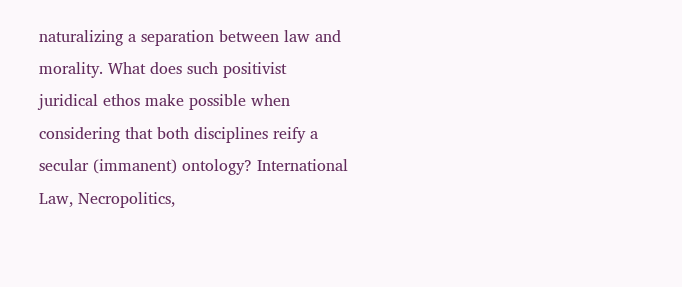naturalizing a separation between law and morality. What does such positivist juridical ethos make possible when considering that both disciplines reify a secular (immanent) ontology? International Law, Necropolitics,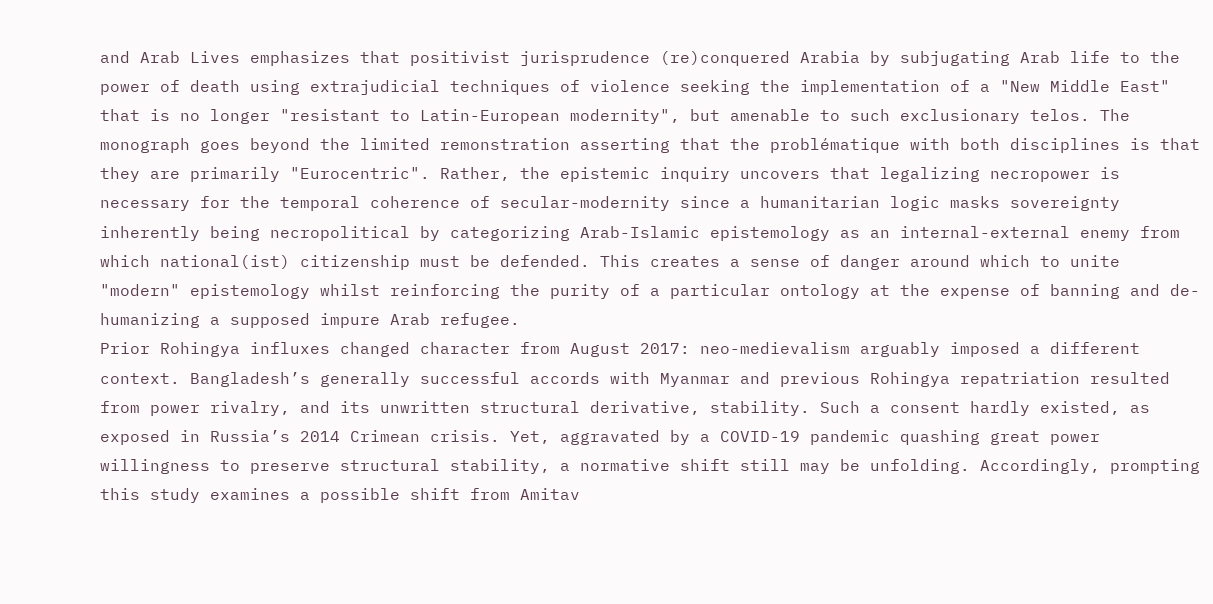and Arab Lives emphasizes that positivist jurisprudence (re)conquered Arabia by subjugating Arab life to the power of death using extrajudicial techniques of violence seeking the implementation of a "New Middle East" that is no longer "resistant to Latin-European modernity", but amenable to such exclusionary telos. The monograph goes beyond the limited remonstration asserting that the problématique with both disciplines is that they are primarily "Eurocentric". Rather, the epistemic inquiry uncovers that legalizing necropower is necessary for the temporal coherence of secular-modernity since a humanitarian logic masks sovereignty inherently being necropolitical by categorizing Arab-Islamic epistemology as an internal-external enemy from which national(ist) citizenship must be defended. This creates a sense of danger around which to unite "modern" epistemology whilst reinforcing the purity of a particular ontology at the expense of banning and de-humanizing a supposed impure Arab refugee.
Prior Rohingya influxes changed character from August 2017: neo-medievalism arguably imposed a different context. Bangladesh’s generally successful accords with Myanmar and previous Rohingya repatriation resulted from power rivalry, and its unwritten structural derivative, stability. Such a consent hardly existed, as exposed in Russia’s 2014 Crimean crisis. Yet, aggravated by a COVID-19 pandemic quashing great power willingness to preserve structural stability, a normative shift still may be unfolding. Accordingly, prompting this study examines a possible shift from Amitav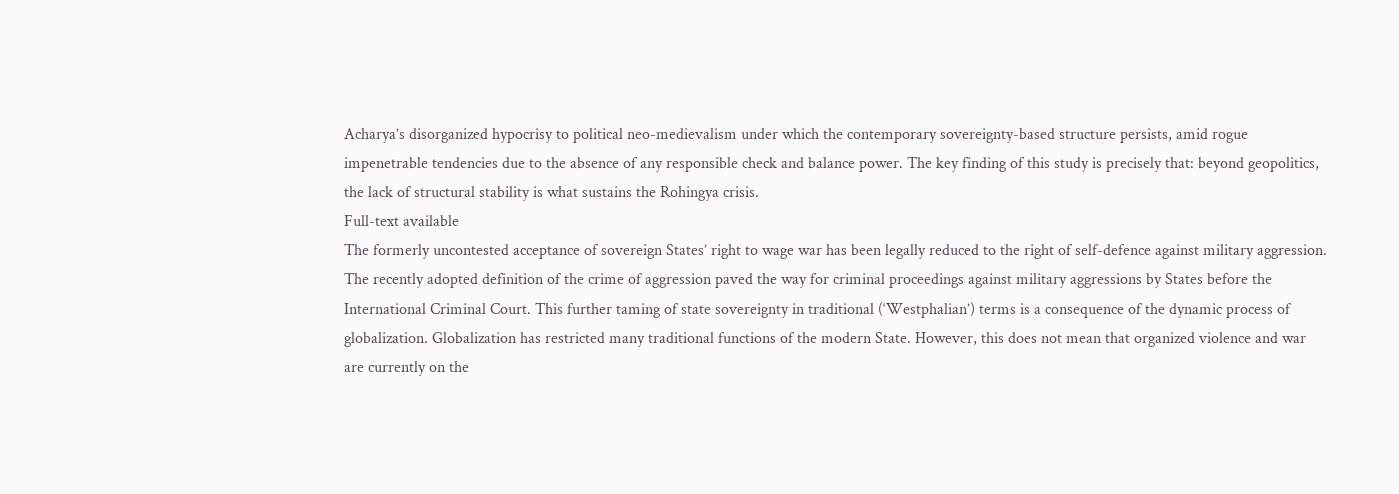Acharya’s disorganized hypocrisy to political neo-medievalism under which the contemporary sovereignty-based structure persists, amid rogue impenetrable tendencies due to the absence of any responsible check and balance power. The key finding of this study is precisely that: beyond geopolitics, the lack of structural stability is what sustains the Rohingya crisis.
Full-text available
The formerly uncontested acceptance of sovereign States’ right to wage war has been legally reduced to the right of self-defence against military aggression. The recently adopted definition of the crime of aggression paved the way for criminal proceedings against military aggressions by States before the International Criminal Court. This further taming of state sovereignty in traditional (‘Westphalian’) terms is a consequence of the dynamic process of globalization. Globalization has restricted many traditional functions of the modern State. However, this does not mean that organized violence and war are currently on the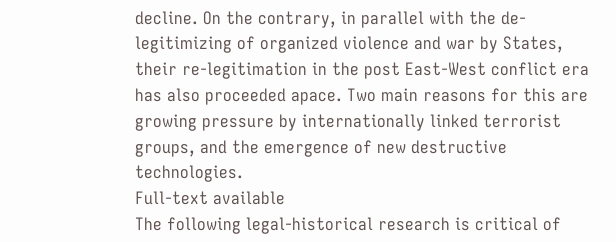decline. On the contrary, in parallel with the de-legitimizing of organized violence and war by States, their re-legitimation in the post East-West conflict era has also proceeded apace. Two main reasons for this are growing pressure by internationally linked terrorist groups, and the emergence of new destructive technologies.
Full-text available
The following legal-historical research is critical of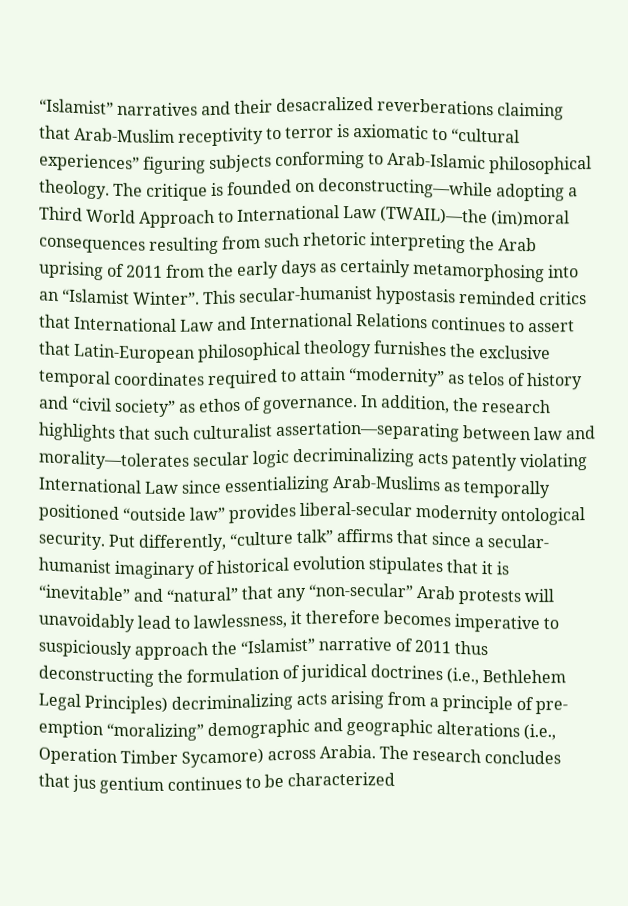“Islamist” narratives and their desacralized reverberations claiming that Arab-Muslim receptivity to terror is axiomatic to “cultural experiences” figuring subjects conforming to Arab-Islamic philosophical theology. The critique is founded on deconstructing—while adopting a Third World Approach to International Law (TWAIL)—the (im)moral consequences resulting from such rhetoric interpreting the Arab uprising of 2011 from the early days as certainly metamorphosing into an “Islamist Winter”. This secular-humanist hypostasis reminded critics that International Law and International Relations continues to assert that Latin-European philosophical theology furnishes the exclusive temporal coordinates required to attain “modernity” as telos of history and “civil society” as ethos of governance. In addition, the research highlights that such culturalist assertation—separating between law and morality—tolerates secular logic decriminalizing acts patently violating International Law since essentializing Arab-Muslims as temporally positioned “outside law” provides liberal-secular modernity ontological security. Put differently, “culture talk” affirms that since a secular-humanist imaginary of historical evolution stipulates that it is “inevitable” and “natural” that any “non-secular” Arab protests will unavoidably lead to lawlessness, it therefore becomes imperative to suspiciously approach the “Islamist” narrative of 2011 thus deconstructing the formulation of juridical doctrines (i.e., Bethlehem Legal Principles) decriminalizing acts arising from a principle of pre-emption “moralizing” demographic and geographic alterations (i.e., Operation Timber Sycamore) across Arabia. The research concludes that jus gentium continues to be characterized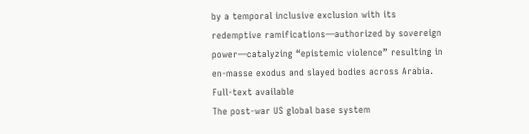by a temporal inclusive exclusion with its redemptive ramifications—authorized by sovereign power—catalyzing “epistemic violence” resulting in en-masse exodus and slayed bodies across Arabia.
Full-text available
The post-war US global base system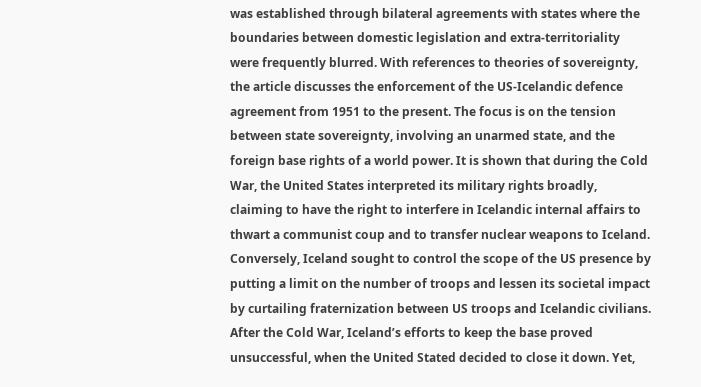was established through bilateral agreements with states where the boundaries between domestic legislation and extra-territoriality were frequently blurred. With references to theories of sovereignty, the article discusses the enforcement of the US-Icelandic defence agreement from 1951 to the present. The focus is on the tension between state sovereignty, involving an unarmed state, and the foreign base rights of a world power. It is shown that during the Cold War, the United States interpreted its military rights broadly, claiming to have the right to interfere in Icelandic internal affairs to thwart a communist coup and to transfer nuclear weapons to Iceland. Conversely, Iceland sought to control the scope of the US presence by putting a limit on the number of troops and lessen its societal impact by curtailing fraternization between US troops and Icelandic civilians. After the Cold War, Iceland’s efforts to keep the base proved unsuccessful, when the United Stated decided to close it down. Yet,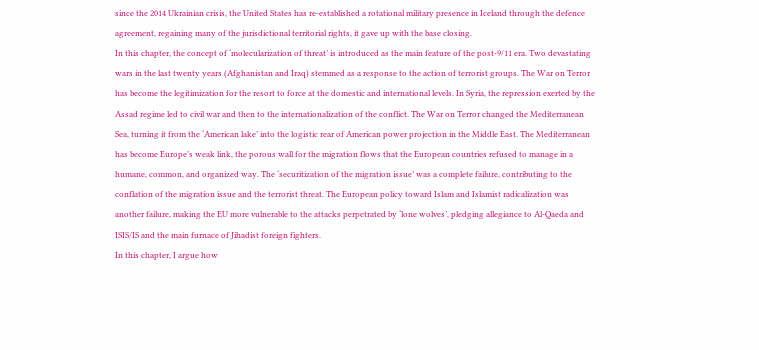since the 2014 Ukrainian crisis, the United States has re-established a rotational military presence in Iceland through the defence agreement, regaining many of the jurisdictional territorial rights, it gave up with the base closing.
In this chapter, the concept of ‘molecularization of threat’ is introduced as the main feature of the post-9/11 era. Two devastating wars in the last twenty years (Afghanistan and Iraq) stemmed as a response to the action of terrorist groups. The War on Terror has become the legitimization for the resort to force at the domestic and international levels. In Syria, the repression exerted by the Assad regime led to civil war and then to the internationalization of the conflict. The War on Terror changed the Mediterranean Sea, turning it from the ‘American lake’ into the logistic rear of American power projection in the Middle East. The Mediterranean has become Europe’s weak link, the porous wall for the migration flows that the European countries refused to manage in a humane, common, and organized way. The ‘securitization of the migration issue’ was a complete failure, contributing to the conflation of the migration issue and the terrorist threat. The European policy toward Islam and Islamist radicalization was another failure, making the EU more vulnerable to the attacks perpetrated by ‘lone wolves’, pledging allegiance to Al-Qaeda and ISIS/IS and the main furnace of Jihadist foreign fighters.
In this chapter, I argue how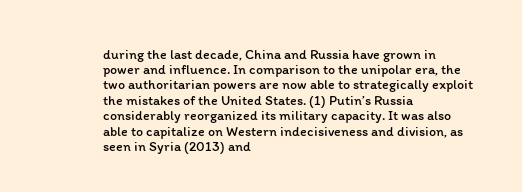during the last decade, China and Russia have grown in power and influence. In comparison to the unipolar era, the two authoritarian powers are now able to strategically exploit the mistakes of the United States. (1) Putin’s Russia considerably reorganized its military capacity. It was also able to capitalize on Western indecisiveness and division, as seen in Syria (2013) and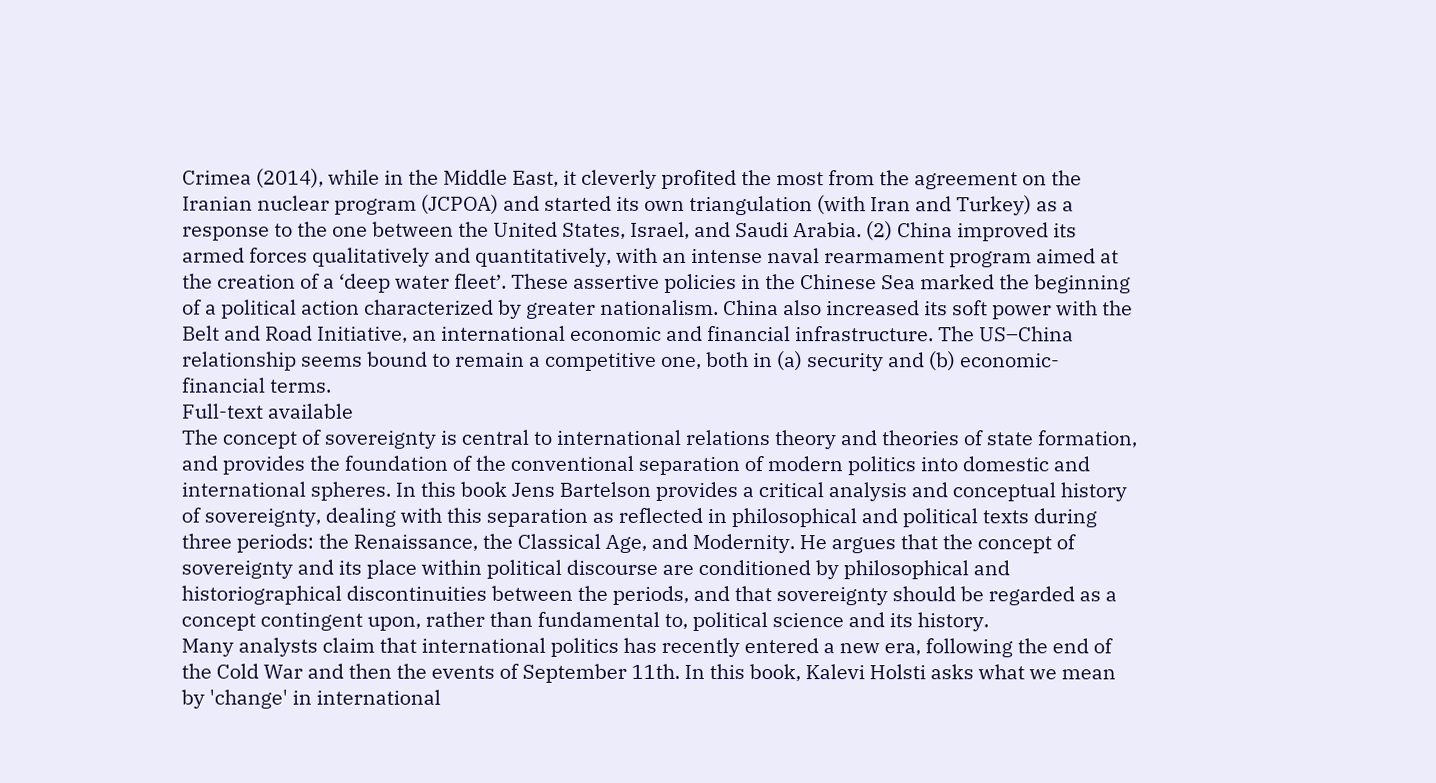Crimea (2014), while in the Middle East, it cleverly profited the most from the agreement on the Iranian nuclear program (JCPOA) and started its own triangulation (with Iran and Turkey) as a response to the one between the United States, Israel, and Saudi Arabia. (2) China improved its armed forces qualitatively and quantitatively, with an intense naval rearmament program aimed at the creation of a ‘deep water fleet’. These assertive policies in the Chinese Sea marked the beginning of a political action characterized by greater nationalism. China also increased its soft power with the Belt and Road Initiative, an international economic and financial infrastructure. The US–China relationship seems bound to remain a competitive one, both in (a) security and (b) economic-financial terms.
Full-text available
The concept of sovereignty is central to international relations theory and theories of state formation, and provides the foundation of the conventional separation of modern politics into domestic and international spheres. In this book Jens Bartelson provides a critical analysis and conceptual history of sovereignty, dealing with this separation as reflected in philosophical and political texts during three periods: the Renaissance, the Classical Age, and Modernity. He argues that the concept of sovereignty and its place within political discourse are conditioned by philosophical and historiographical discontinuities between the periods, and that sovereignty should be regarded as a concept contingent upon, rather than fundamental to, political science and its history.
Many analysts claim that international politics has recently entered a new era, following the end of the Cold War and then the events of September 11th. In this book, Kalevi Holsti asks what we mean by 'change' in international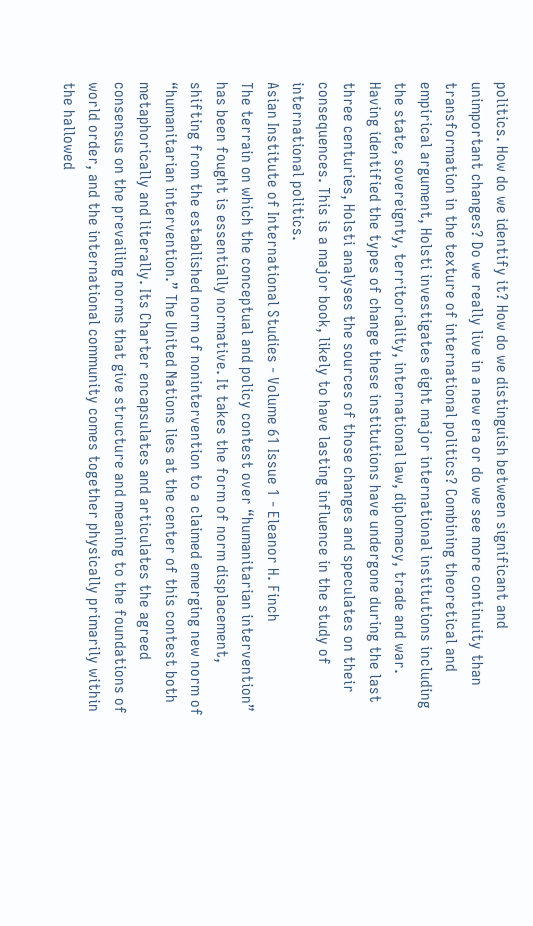politics. How do we identify it? How do we distinguish between significant and unimportant changes? Do we really live in a new era or do we see more continuity than transformation in the texture of international politics? Combining theoretical and empirical argument, Holsti investigates eight major international institutions including the state, sovereignty, territoriality, international law, diplomacy, trade and war. Having identified the types of change these institutions have undergone during the last three centuries, Holsti analyses the sources of those changes and speculates on their consequences. This is a major book, likely to have lasting influence in the study of international politics.
Asian Institute of International Studies - Volume 61 Issue 1 - Eleanor H. Finch
The terrain on which the conceptual and policy contest over “humanitarian intervention” has been fought is essentially normative. It takes the form of norm displacement, shifting from the established norm of nonintervention to a claimed emerging new norm of “humanitarian intervention.” The United Nations lies at the center of this contest both metaphorically and literally. Its Charter encapsulates and articulates the agreed consensus on the prevailing norms that give structure and meaning to the foundations of world order, and the international community comes together physically primarily within the hallowed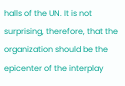halls of the UN. It is not surprising, therefore, that the organization should be the epicenter of the interplay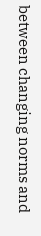between changing norms and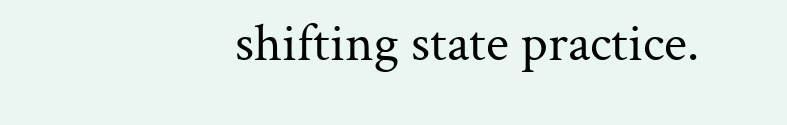shifting state practice.